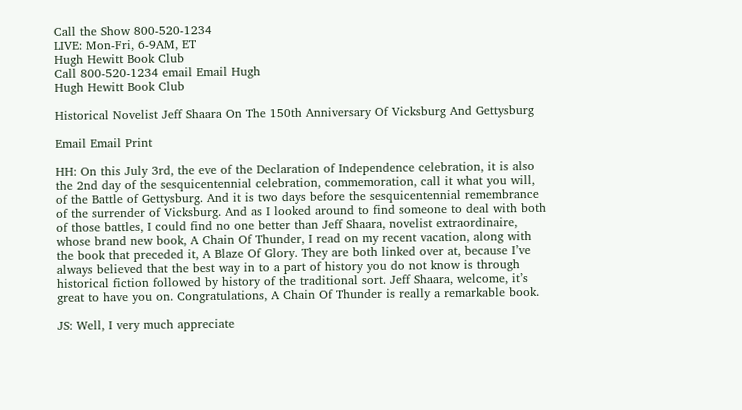Call the Show 800-520-1234
LIVE: Mon-Fri, 6-9AM, ET
Hugh Hewitt Book Club
Call 800-520-1234 email Email Hugh
Hugh Hewitt Book Club

Historical Novelist Jeff Shaara On The 150th Anniversary Of Vicksburg And Gettysburg

Email Email Print

HH: On this July 3rd, the eve of the Declaration of Independence celebration, it is also the 2nd day of the sesquicentennial celebration, commemoration, call it what you will, of the Battle of Gettysburg. And it is two days before the sesquicentennial remembrance of the surrender of Vicksburg. And as I looked around to find someone to deal with both of those battles, I could find no one better than Jeff Shaara, novelist extraordinaire, whose brand new book, A Chain Of Thunder, I read on my recent vacation, along with the book that preceded it, A Blaze Of Glory. They are both linked over at, because I’ve always believed that the best way in to a part of history you do not know is through historical fiction followed by history of the traditional sort. Jeff Shaara, welcome, it’s great to have you on. Congratulations, A Chain Of Thunder is really a remarkable book.

JS: Well, I very much appreciate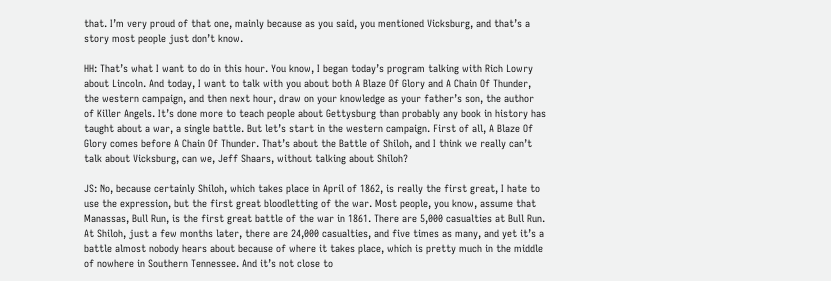that. I’m very proud of that one, mainly because as you said, you mentioned Vicksburg, and that’s a story most people just don’t know.

HH: That’s what I want to do in this hour. You know, I began today’s program talking with Rich Lowry about Lincoln. And today, I want to talk with you about both A Blaze Of Glory and A Chain Of Thunder, the western campaign, and then next hour, draw on your knowledge as your father’s son, the author of Killer Angels. It’s done more to teach people about Gettysburg than probably any book in history has taught about a war, a single battle. But let’s start in the western campaign. First of all, A Blaze Of Glory comes before A Chain Of Thunder. That’s about the Battle of Shiloh, and I think we really can’t talk about Vicksburg, can we, Jeff Shaars, without talking about Shiloh?

JS: No, because certainly Shiloh, which takes place in April of 1862, is really the first great, I hate to use the expression, but the first great bloodletting of the war. Most people, you know, assume that Manassas, Bull Run, is the first great battle of the war in 1861. There are 5,000 casualties at Bull Run. At Shiloh, just a few months later, there are 24,000 casualties, and five times as many, and yet it’s a battle almost nobody hears about because of where it takes place, which is pretty much in the middle of nowhere in Southern Tennessee. And it’s not close to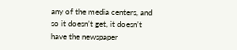any of the media centers, and so it doesn’t get, it doesn’t have the newspaper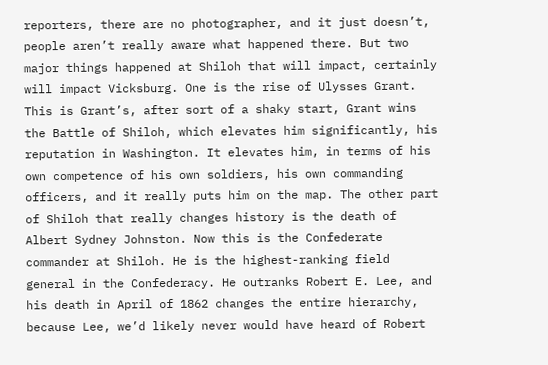reporters, there are no photographer, and it just doesn’t, people aren’t really aware what happened there. But two major things happened at Shiloh that will impact, certainly will impact Vicksburg. One is the rise of Ulysses Grant. This is Grant’s, after sort of a shaky start, Grant wins the Battle of Shiloh, which elevates him significantly, his reputation in Washington. It elevates him, in terms of his own competence of his own soldiers, his own commanding officers, and it really puts him on the map. The other part of Shiloh that really changes history is the death of Albert Sydney Johnston. Now this is the Confederate commander at Shiloh. He is the highest-ranking field general in the Confederacy. He outranks Robert E. Lee, and his death in April of 1862 changes the entire hierarchy, because Lee, we’d likely never would have heard of Robert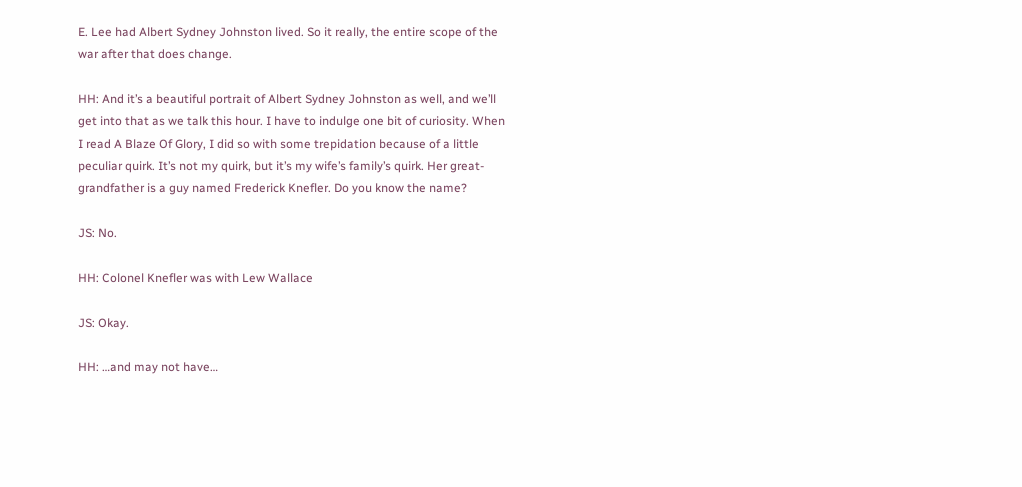E. Lee had Albert Sydney Johnston lived. So it really, the entire scope of the war after that does change.

HH: And it’s a beautiful portrait of Albert Sydney Johnston as well, and we’ll get into that as we talk this hour. I have to indulge one bit of curiosity. When I read A Blaze Of Glory, I did so with some trepidation because of a little peculiar quirk. It’s not my quirk, but it’s my wife’s family’s quirk. Her great-grandfather is a guy named Frederick Knefler. Do you know the name?

JS: No.

HH: Colonel Knefler was with Lew Wallace

JS: Okay.

HH: …and may not have…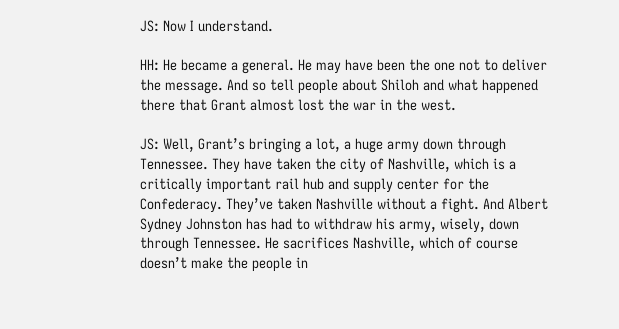JS: Now I understand.

HH: He became a general. He may have been the one not to deliver the message. And so tell people about Shiloh and what happened there that Grant almost lost the war in the west.

JS: Well, Grant’s bringing a lot, a huge army down through Tennessee. They have taken the city of Nashville, which is a critically important rail hub and supply center for the Confederacy. They’ve taken Nashville without a fight. And Albert Sydney Johnston has had to withdraw his army, wisely, down through Tennessee. He sacrifices Nashville, which of course doesn’t make the people in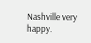Nashville very happy.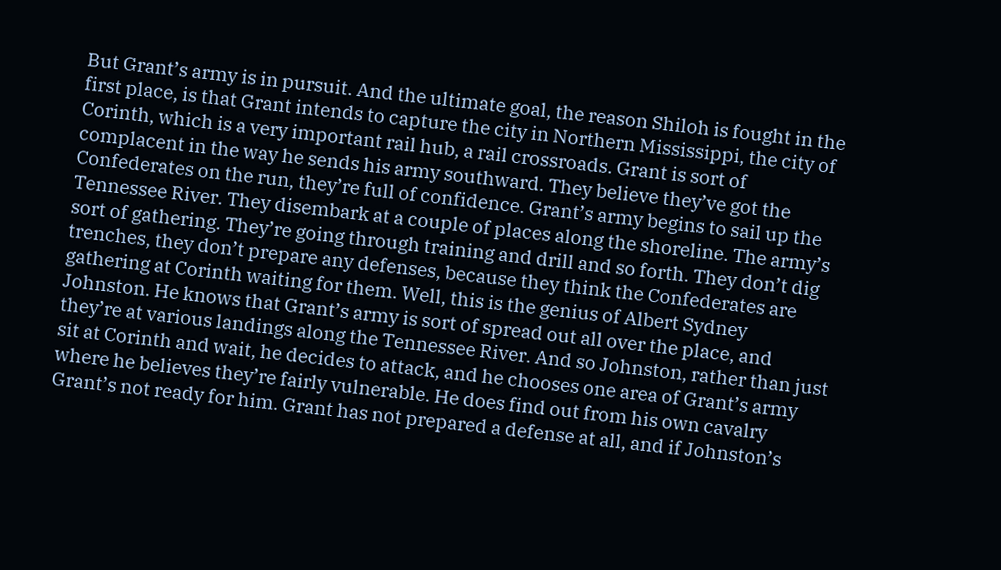But Grant’s army is in pursuit. And the ultimate goal, the reason Shiloh is fought in the first place, is that Grant intends to capture the city in Northern Mississippi, the city of Corinth, which is a very important rail hub, a rail crossroads. Grant is sort of complacent in the way he sends his army southward. They believe they’ve got the Confederates on the run, they’re full of confidence. Grant’s army begins to sail up the Tennessee River. They disembark at a couple of places along the shoreline. The army’s sort of gathering. They’re going through training and drill and so forth. They don’t dig trenches, they don’t prepare any defenses, because they think the Confederates are gathering at Corinth waiting for them. Well, this is the genius of Albert Sydney Johnston. He knows that Grant’s army is sort of spread out all over the place, and they’re at various landings along the Tennessee River. And so Johnston, rather than just sit at Corinth and wait, he decides to attack, and he chooses one area of Grant’s army where he believes they’re fairly vulnerable. He does find out from his own cavalry Grant’s not ready for him. Grant has not prepared a defense at all, and if Johnston’s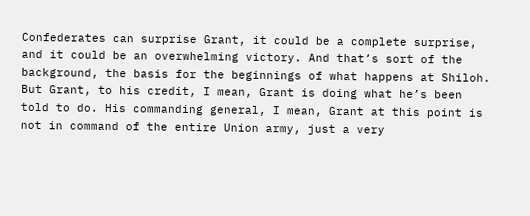Confederates can surprise Grant, it could be a complete surprise, and it could be an overwhelming victory. And that’s sort of the background, the basis for the beginnings of what happens at Shiloh. But Grant, to his credit, I mean, Grant is doing what he’s been told to do. His commanding general, I mean, Grant at this point is not in command of the entire Union army, just a very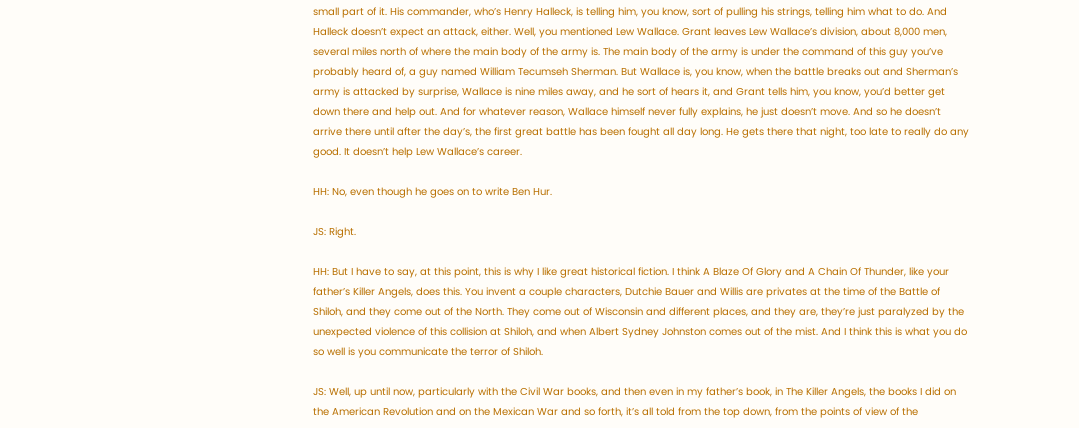small part of it. His commander, who’s Henry Halleck, is telling him, you know, sort of pulling his strings, telling him what to do. And Halleck doesn’t expect an attack, either. Well, you mentioned Lew Wallace. Grant leaves Lew Wallace’s division, about 8,000 men, several miles north of where the main body of the army is. The main body of the army is under the command of this guy you’ve probably heard of, a guy named William Tecumseh Sherman. But Wallace is, you know, when the battle breaks out and Sherman’s army is attacked by surprise, Wallace is nine miles away, and he sort of hears it, and Grant tells him, you know, you’d better get down there and help out. And for whatever reason, Wallace himself never fully explains, he just doesn’t move. And so he doesn’t arrive there until after the day’s, the first great battle has been fought all day long. He gets there that night, too late to really do any good. It doesn’t help Lew Wallace’s career.

HH: No, even though he goes on to write Ben Hur.

JS: Right.

HH: But I have to say, at this point, this is why I like great historical fiction. I think A Blaze Of Glory and A Chain Of Thunder, like your father’s Killer Angels, does this. You invent a couple characters, Dutchie Bauer and Willis are privates at the time of the Battle of Shiloh, and they come out of the North. They come out of Wisconsin and different places, and they are, they’re just paralyzed by the unexpected violence of this collision at Shiloh, and when Albert Sydney Johnston comes out of the mist. And I think this is what you do so well is you communicate the terror of Shiloh.

JS: Well, up until now, particularly with the Civil War books, and then even in my father’s book, in The Killer Angels, the books I did on the American Revolution and on the Mexican War and so forth, it’s all told from the top down, from the points of view of the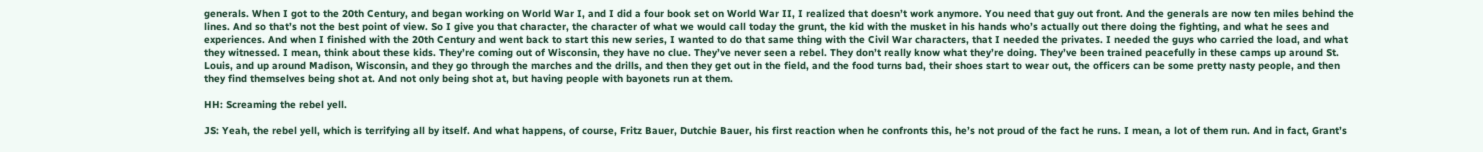generals. When I got to the 20th Century, and began working on World War I, and I did a four book set on World War II, I realized that doesn’t work anymore. You need that guy out front. And the generals are now ten miles behind the lines. And so that’s not the best point of view. So I give you that character, the character of what we would call today the grunt, the kid with the musket in his hands who’s actually out there doing the fighting, and what he sees and experiences. And when I finished with the 20th Century and went back to start this new series, I wanted to do that same thing with the Civil War characters, that I needed the privates. I needed the guys who carried the load, and what they witnessed. I mean, think about these kids. They’re coming out of Wisconsin, they have no clue. They’ve never seen a rebel. They don’t really know what they’re doing. They’ve been trained peacefully in these camps up around St. Louis, and up around Madison, Wisconsin, and they go through the marches and the drills, and then they get out in the field, and the food turns bad, their shoes start to wear out, the officers can be some pretty nasty people, and then they find themselves being shot at. And not only being shot at, but having people with bayonets run at them.

HH: Screaming the rebel yell.

JS: Yeah, the rebel yell, which is terrifying all by itself. And what happens, of course, Fritz Bauer, Dutchie Bauer, his first reaction when he confronts this, he’s not proud of the fact he runs. I mean, a lot of them run. And in fact, Grant’s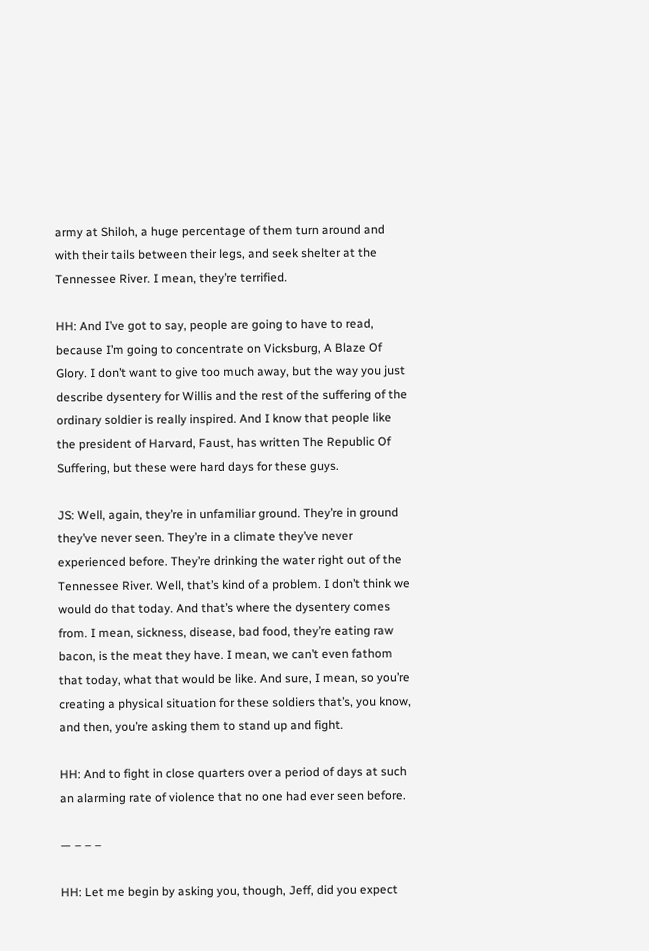army at Shiloh, a huge percentage of them turn around and with their tails between their legs, and seek shelter at the Tennessee River. I mean, they’re terrified.

HH: And I’ve got to say, people are going to have to read, because I’m going to concentrate on Vicksburg, A Blaze Of Glory. I don’t want to give too much away, but the way you just describe dysentery for Willis and the rest of the suffering of the ordinary soldier is really inspired. And I know that people like the president of Harvard, Faust, has written The Republic Of Suffering, but these were hard days for these guys.

JS: Well, again, they’re in unfamiliar ground. They’re in ground they’ve never seen. They’re in a climate they’ve never experienced before. They’re drinking the water right out of the Tennessee River. Well, that’s kind of a problem. I don’t think we would do that today. And that’s where the dysentery comes from. I mean, sickness, disease, bad food, they’re eating raw bacon, is the meat they have. I mean, we can’t even fathom that today, what that would be like. And sure, I mean, so you’re creating a physical situation for these soldiers that’s, you know, and then, you’re asking them to stand up and fight.

HH: And to fight in close quarters over a period of days at such an alarming rate of violence that no one had ever seen before.

— – – –

HH: Let me begin by asking you, though, Jeff, did you expect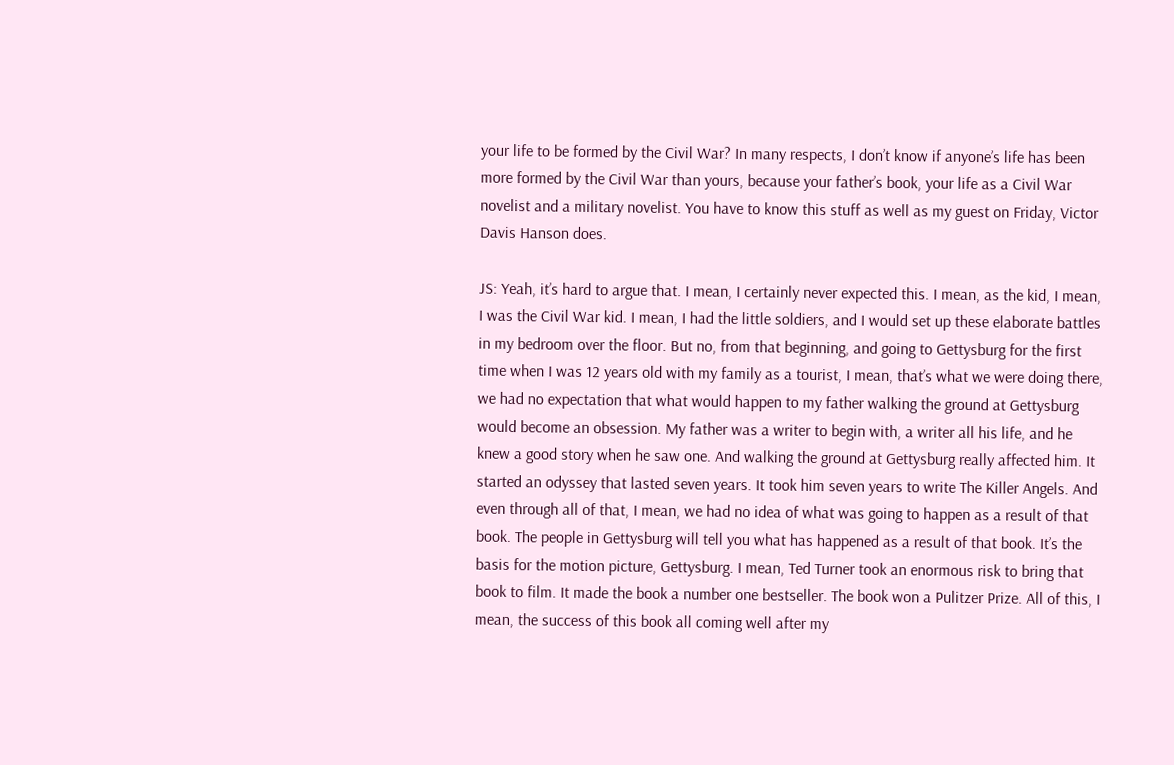your life to be formed by the Civil War? In many respects, I don’t know if anyone’s life has been more formed by the Civil War than yours, because your father’s book, your life as a Civil War novelist and a military novelist. You have to know this stuff as well as my guest on Friday, Victor Davis Hanson does.

JS: Yeah, it’s hard to argue that. I mean, I certainly never expected this. I mean, as the kid, I mean, I was the Civil War kid. I mean, I had the little soldiers, and I would set up these elaborate battles in my bedroom over the floor. But no, from that beginning, and going to Gettysburg for the first time when I was 12 years old with my family as a tourist, I mean, that’s what we were doing there, we had no expectation that what would happen to my father walking the ground at Gettysburg would become an obsession. My father was a writer to begin with, a writer all his life, and he knew a good story when he saw one. And walking the ground at Gettysburg really affected him. It started an odyssey that lasted seven years. It took him seven years to write The Killer Angels. And even through all of that, I mean, we had no idea of what was going to happen as a result of that book. The people in Gettysburg will tell you what has happened as a result of that book. It’s the basis for the motion picture, Gettysburg. I mean, Ted Turner took an enormous risk to bring that book to film. It made the book a number one bestseller. The book won a Pulitzer Prize. All of this, I mean, the success of this book all coming well after my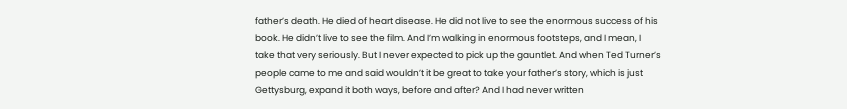father’s death. He died of heart disease. He did not live to see the enormous success of his book. He didn’t live to see the film. And I’m walking in enormous footsteps, and I mean, I take that very seriously. But I never expected to pick up the gauntlet. And when Ted Turner’s people came to me and said wouldn’t it be great to take your father’s story, which is just Gettysburg, expand it both ways, before and after? And I had never written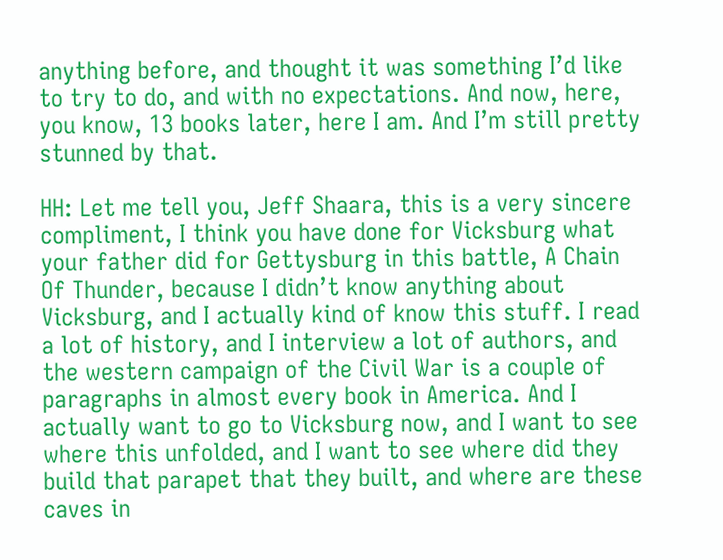anything before, and thought it was something I’d like to try to do, and with no expectations. And now, here, you know, 13 books later, here I am. And I’m still pretty stunned by that.

HH: Let me tell you, Jeff Shaara, this is a very sincere compliment, I think you have done for Vicksburg what your father did for Gettysburg in this battle, A Chain Of Thunder, because I didn’t know anything about Vicksburg, and I actually kind of know this stuff. I read a lot of history, and I interview a lot of authors, and the western campaign of the Civil War is a couple of paragraphs in almost every book in America. And I actually want to go to Vicksburg now, and I want to see where this unfolded, and I want to see where did they build that parapet that they built, and where are these caves in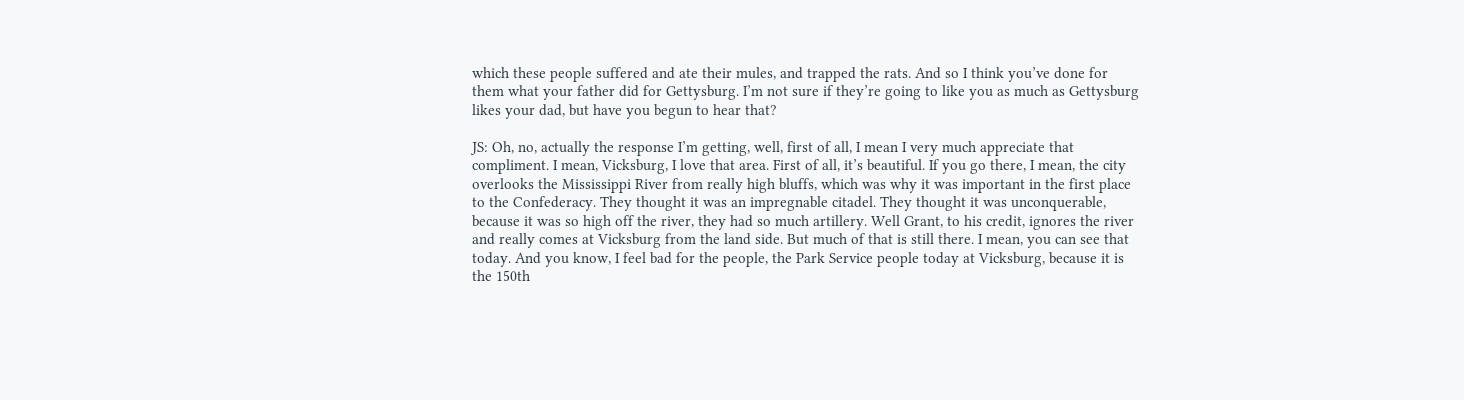which these people suffered and ate their mules, and trapped the rats. And so I think you’ve done for them what your father did for Gettysburg. I’m not sure if they’re going to like you as much as Gettysburg likes your dad, but have you begun to hear that?

JS: Oh, no, actually the response I’m getting, well, first of all, I mean I very much appreciate that compliment. I mean, Vicksburg, I love that area. First of all, it’s beautiful. If you go there, I mean, the city overlooks the Mississippi River from really high bluffs, which was why it was important in the first place to the Confederacy. They thought it was an impregnable citadel. They thought it was unconquerable, because it was so high off the river, they had so much artillery. Well Grant, to his credit, ignores the river and really comes at Vicksburg from the land side. But much of that is still there. I mean, you can see that today. And you know, I feel bad for the people, the Park Service people today at Vicksburg, because it is the 150th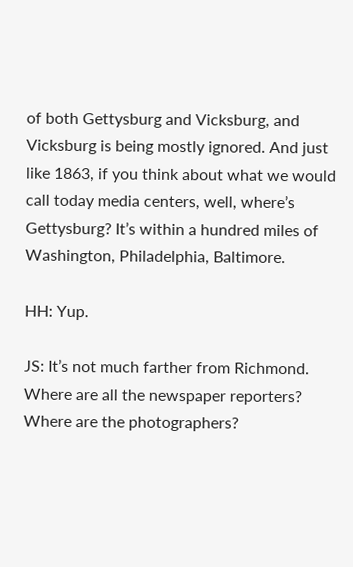of both Gettysburg and Vicksburg, and Vicksburg is being mostly ignored. And just like 1863, if you think about what we would call today media centers, well, where’s Gettysburg? It’s within a hundred miles of Washington, Philadelphia, Baltimore.

HH: Yup.

JS: It’s not much farther from Richmond. Where are all the newspaper reporters? Where are the photographers?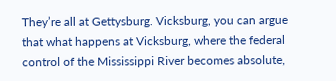They’re all at Gettysburg. Vicksburg, you can argue that what happens at Vicksburg, where the federal control of the Mississippi River becomes absolute,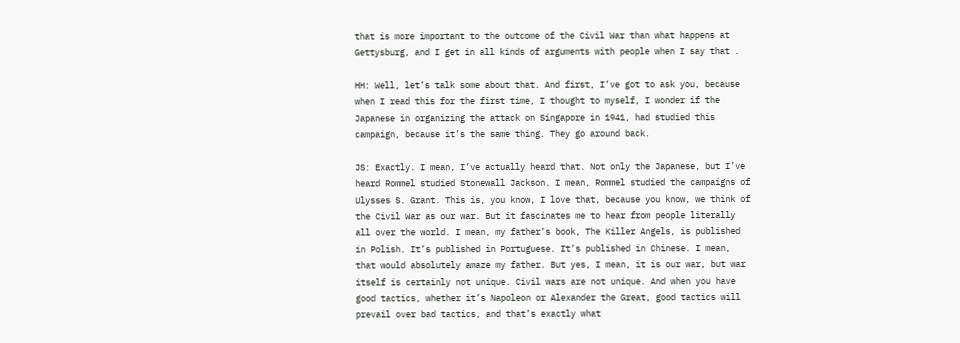that is more important to the outcome of the Civil War than what happens at Gettysburg, and I get in all kinds of arguments with people when I say that .

HH: Well, let’s talk some about that. And first, I’ve got to ask you, because when I read this for the first time, I thought to myself, I wonder if the Japanese in organizing the attack on Singapore in 1941, had studied this campaign, because it’s the same thing. They go around back.

JS: Exactly. I mean, I’ve actually heard that. Not only the Japanese, but I’ve heard Rommel studied Stonewall Jackson. I mean, Rommel studied the campaigns of Ulysses S. Grant. This is, you know, I love that, because you know, we think of the Civil War as our war. But it fascinates me to hear from people literally all over the world. I mean, my father’s book, The Killer Angels, is published in Polish. It’s published in Portuguese. It’s published in Chinese. I mean, that would absolutely amaze my father. But yes, I mean, it is our war, but war itself is certainly not unique. Civil wars are not unique. And when you have good tactics, whether it’s Napoleon or Alexander the Great, good tactics will prevail over bad tactics, and that’s exactly what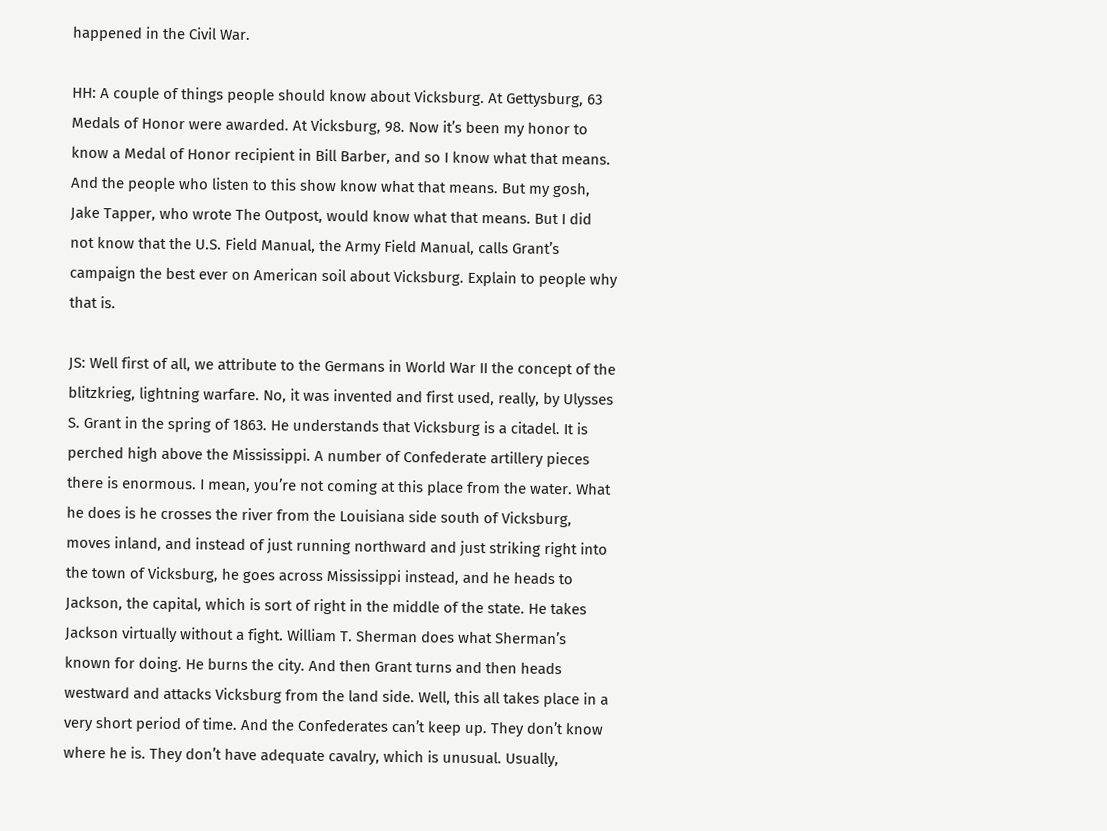happened in the Civil War.

HH: A couple of things people should know about Vicksburg. At Gettysburg, 63 Medals of Honor were awarded. At Vicksburg, 98. Now it’s been my honor to know a Medal of Honor recipient in Bill Barber, and so I know what that means. And the people who listen to this show know what that means. But my gosh, Jake Tapper, who wrote The Outpost, would know what that means. But I did not know that the U.S. Field Manual, the Army Field Manual, calls Grant’s campaign the best ever on American soil about Vicksburg. Explain to people why that is.

JS: Well first of all, we attribute to the Germans in World War II the concept of the blitzkrieg, lightning warfare. No, it was invented and first used, really, by Ulysses S. Grant in the spring of 1863. He understands that Vicksburg is a citadel. It is perched high above the Mississippi. A number of Confederate artillery pieces there is enormous. I mean, you’re not coming at this place from the water. What he does is he crosses the river from the Louisiana side south of Vicksburg, moves inland, and instead of just running northward and just striking right into the town of Vicksburg, he goes across Mississippi instead, and he heads to Jackson, the capital, which is sort of right in the middle of the state. He takes Jackson virtually without a fight. William T. Sherman does what Sherman’s known for doing. He burns the city. And then Grant turns and then heads westward and attacks Vicksburg from the land side. Well, this all takes place in a very short period of time. And the Confederates can’t keep up. They don’t know where he is. They don’t have adequate cavalry, which is unusual. Usually,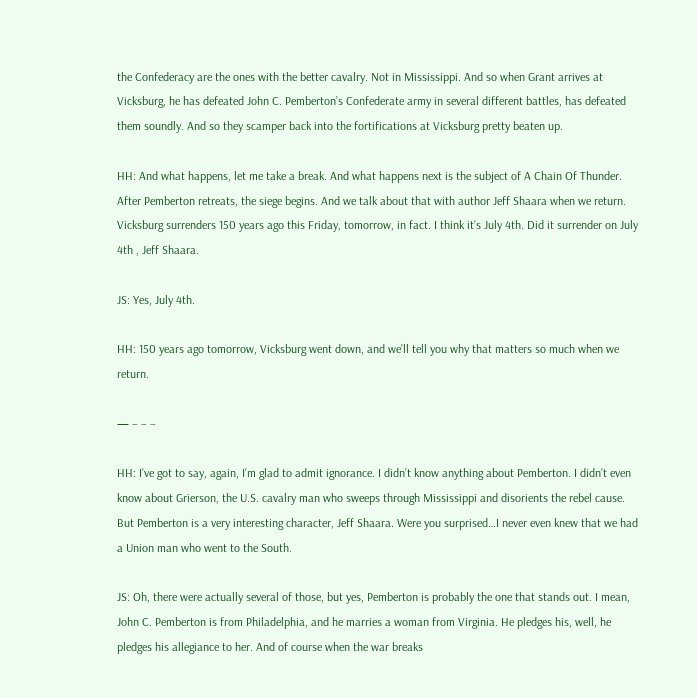the Confederacy are the ones with the better cavalry. Not in Mississippi. And so when Grant arrives at Vicksburg, he has defeated John C. Pemberton’s Confederate army in several different battles, has defeated them soundly. And so they scamper back into the fortifications at Vicksburg pretty beaten up.

HH: And what happens, let me take a break. And what happens next is the subject of A Chain Of Thunder. After Pemberton retreats, the siege begins. And we talk about that with author Jeff Shaara when we return. Vicksburg surrenders 150 years ago this Friday, tomorrow, in fact. I think it’s July 4th. Did it surrender on July 4th , Jeff Shaara.

JS: Yes, July 4th.

HH: 150 years ago tomorrow, Vicksburg went down, and we’ll tell you why that matters so much when we return.

— – – –

HH: I’ve got to say, again, I’m glad to admit ignorance. I didn’t know anything about Pemberton. I didn’t even know about Grierson, the U.S. cavalry man who sweeps through Mississippi and disorients the rebel cause. But Pemberton is a very interesting character, Jeff Shaara. Were you surprised…I never even knew that we had a Union man who went to the South.

JS: Oh, there were actually several of those, but yes, Pemberton is probably the one that stands out. I mean, John C. Pemberton is from Philadelphia, and he marries a woman from Virginia. He pledges his, well, he pledges his allegiance to her. And of course when the war breaks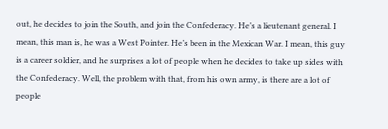out, he decides to join the South, and join the Confederacy. He’s a lieutenant general. I mean, this man is, he was a West Pointer. He’s been in the Mexican War. I mean, this guy is a career soldier, and he surprises a lot of people when he decides to take up sides with the Confederacy. Well, the problem with that, from his own army, is there are a lot of people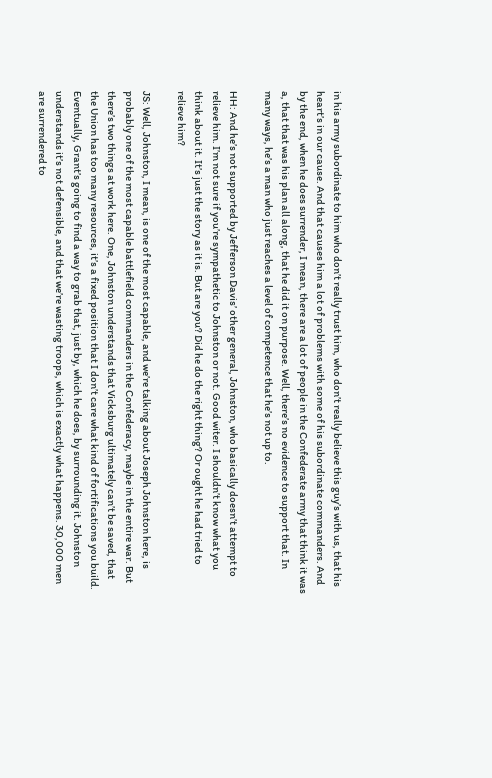in his army subordinate to him who don’t really trust him, who don’t really believe this guy’s with us, that his heart’s in our cause. And that causes him a lot of problems with some of his subordinate commanders. And by the end, when he does surrender, I mean, there are a lot of people in the Confederate army that think it was a, that that was his plan all along, that he did it on purpose. Well, there’s no evidence to support that. In many ways, he’s a man who just reaches a level of competence that he’s not up to.

HH: And he’s not supported by Jefferson Davis’ other general, Johnston, who basically doesn’t attempt to relieve him. I’m not sure if you’re sympathetic to Johnston or not. Good witer. I shouldn’t know what you think about it. It’s just the story as it is. But are you? Did he do the right thing? Or ought he had tried to relieve him?

JS: Well, Johnston, I mean, is one of the most capable, and we’re talking about Joseph Johnston here, is probably one of the most capable battlefield commanders in the Confederacy, maybe in the entire war. But there’s two things at work here. One, Johnston understands that Vicksburg ultimately can’t be saved, that the Union has too many resources, it’s a fixed position that I don’t care what kind of fortifications you build. Eventually, Grant’s going to find a way to grab that, just by, which he does, by surrounding it. Johnston understands it’s not defensible, and that we’re wasting troops, which is exactly what happens. 30,000 men are surrendered to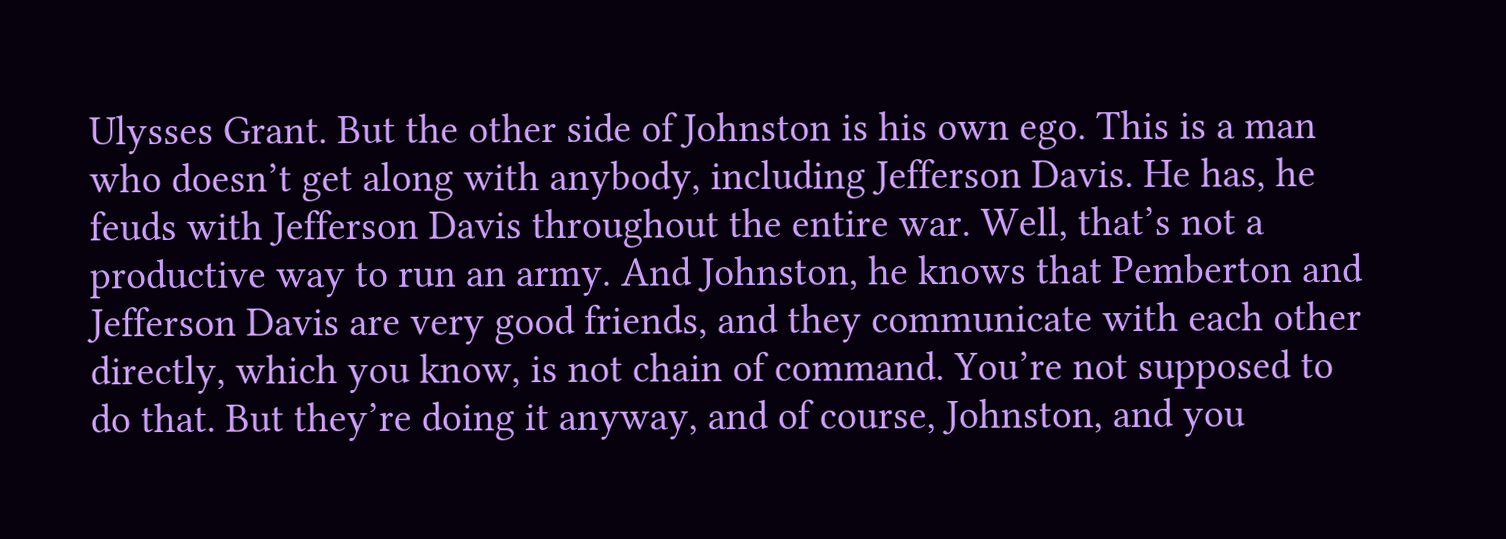Ulysses Grant. But the other side of Johnston is his own ego. This is a man who doesn’t get along with anybody, including Jefferson Davis. He has, he feuds with Jefferson Davis throughout the entire war. Well, that’s not a productive way to run an army. And Johnston, he knows that Pemberton and Jefferson Davis are very good friends, and they communicate with each other directly, which you know, is not chain of command. You’re not supposed to do that. But they’re doing it anyway, and of course, Johnston, and you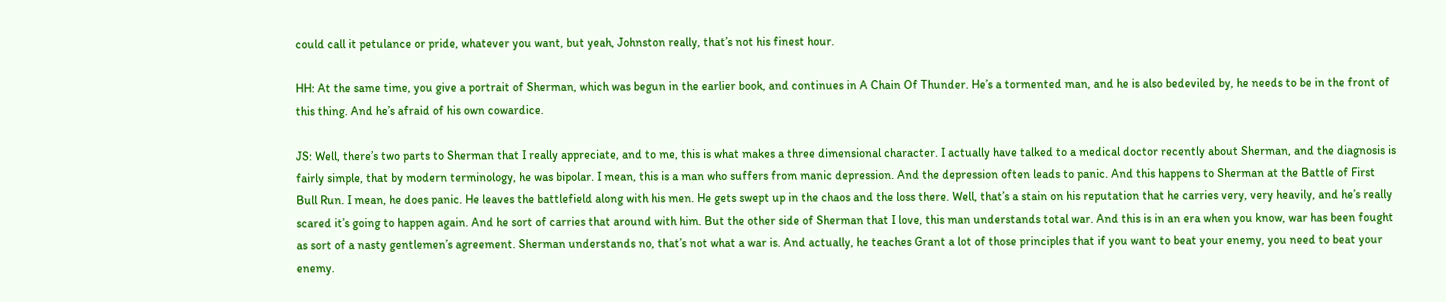could call it petulance or pride, whatever you want, but yeah, Johnston really, that’s not his finest hour.

HH: At the same time, you give a portrait of Sherman, which was begun in the earlier book, and continues in A Chain Of Thunder. He’s a tormented man, and he is also bedeviled by, he needs to be in the front of this thing. And he’s afraid of his own cowardice.

JS: Well, there’s two parts to Sherman that I really appreciate, and to me, this is what makes a three dimensional character. I actually have talked to a medical doctor recently about Sherman, and the diagnosis is fairly simple, that by modern terminology, he was bipolar. I mean, this is a man who suffers from manic depression. And the depression often leads to panic. And this happens to Sherman at the Battle of First Bull Run. I mean, he does panic. He leaves the battlefield along with his men. He gets swept up in the chaos and the loss there. Well, that’s a stain on his reputation that he carries very, very heavily, and he’s really scared it’s going to happen again. And he sort of carries that around with him. But the other side of Sherman that I love, this man understands total war. And this is in an era when you know, war has been fought as sort of a nasty gentlemen’s agreement. Sherman understands no, that’s not what a war is. And actually, he teaches Grant a lot of those principles that if you want to beat your enemy, you need to beat your enemy.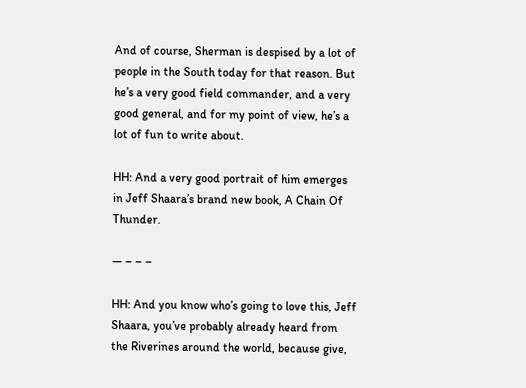And of course, Sherman is despised by a lot of people in the South today for that reason. But he’s a very good field commander, and a very good general, and for my point of view, he’s a lot of fun to write about.

HH: And a very good portrait of him emerges in Jeff Shaara’s brand new book, A Chain Of Thunder.

— – – –

HH: And you know who’s going to love this, Jeff Shaara, you’ve probably already heard from the Riverines around the world, because give,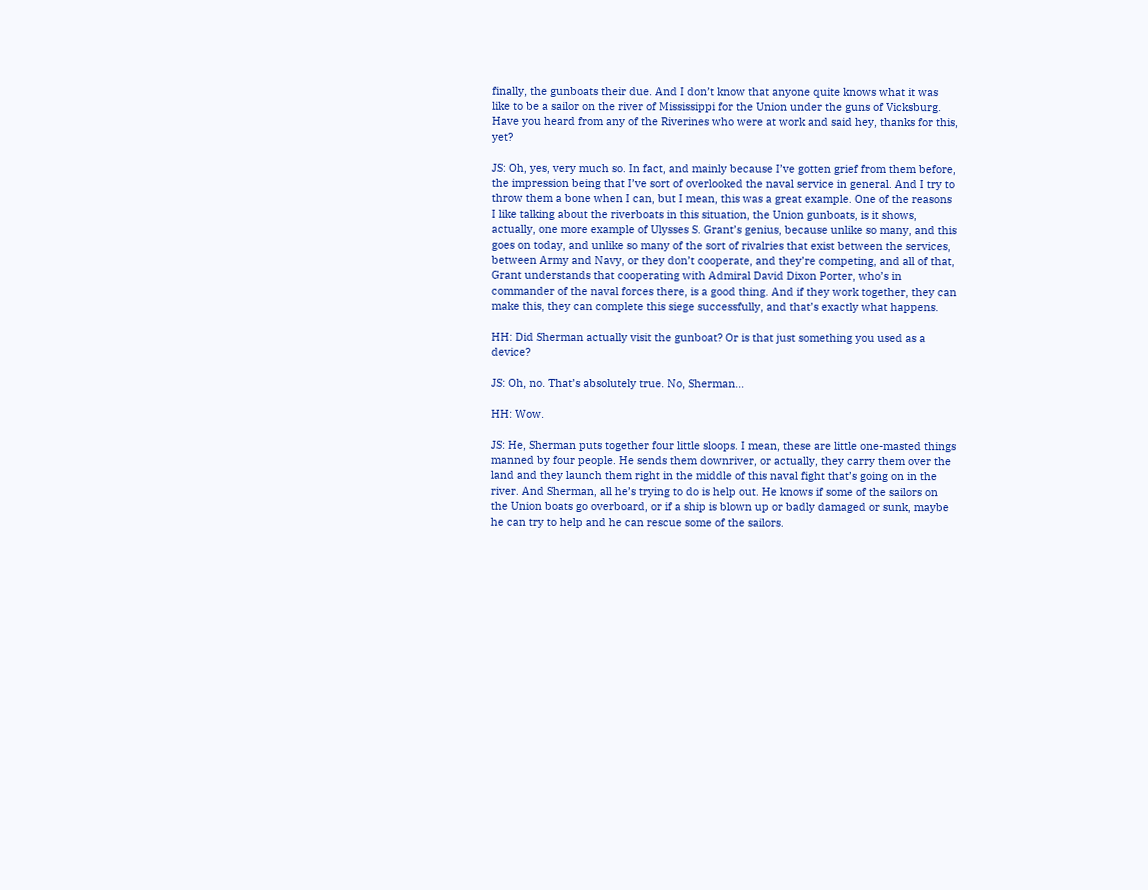finally, the gunboats their due. And I don’t know that anyone quite knows what it was like to be a sailor on the river of Mississippi for the Union under the guns of Vicksburg. Have you heard from any of the Riverines who were at work and said hey, thanks for this, yet?

JS: Oh, yes, very much so. In fact, and mainly because I’ve gotten grief from them before, the impression being that I’ve sort of overlooked the naval service in general. And I try to throw them a bone when I can, but I mean, this was a great example. One of the reasons I like talking about the riverboats in this situation, the Union gunboats, is it shows, actually, one more example of Ulysses S. Grant’s genius, because unlike so many, and this goes on today, and unlike so many of the sort of rivalries that exist between the services, between Army and Navy, or they don’t cooperate, and they’re competing, and all of that, Grant understands that cooperating with Admiral David Dixon Porter, who’s in commander of the naval forces there, is a good thing. And if they work together, they can make this, they can complete this siege successfully, and that’s exactly what happens.

HH: Did Sherman actually visit the gunboat? Or is that just something you used as a device?

JS: Oh, no. That’s absolutely true. No, Sherman…

HH: Wow.

JS: He, Sherman puts together four little sloops. I mean, these are little one-masted things manned by four people. He sends them downriver, or actually, they carry them over the land and they launch them right in the middle of this naval fight that’s going on in the river. And Sherman, all he’s trying to do is help out. He knows if some of the sailors on the Union boats go overboard, or if a ship is blown up or badly damaged or sunk, maybe he can try to help and he can rescue some of the sailors.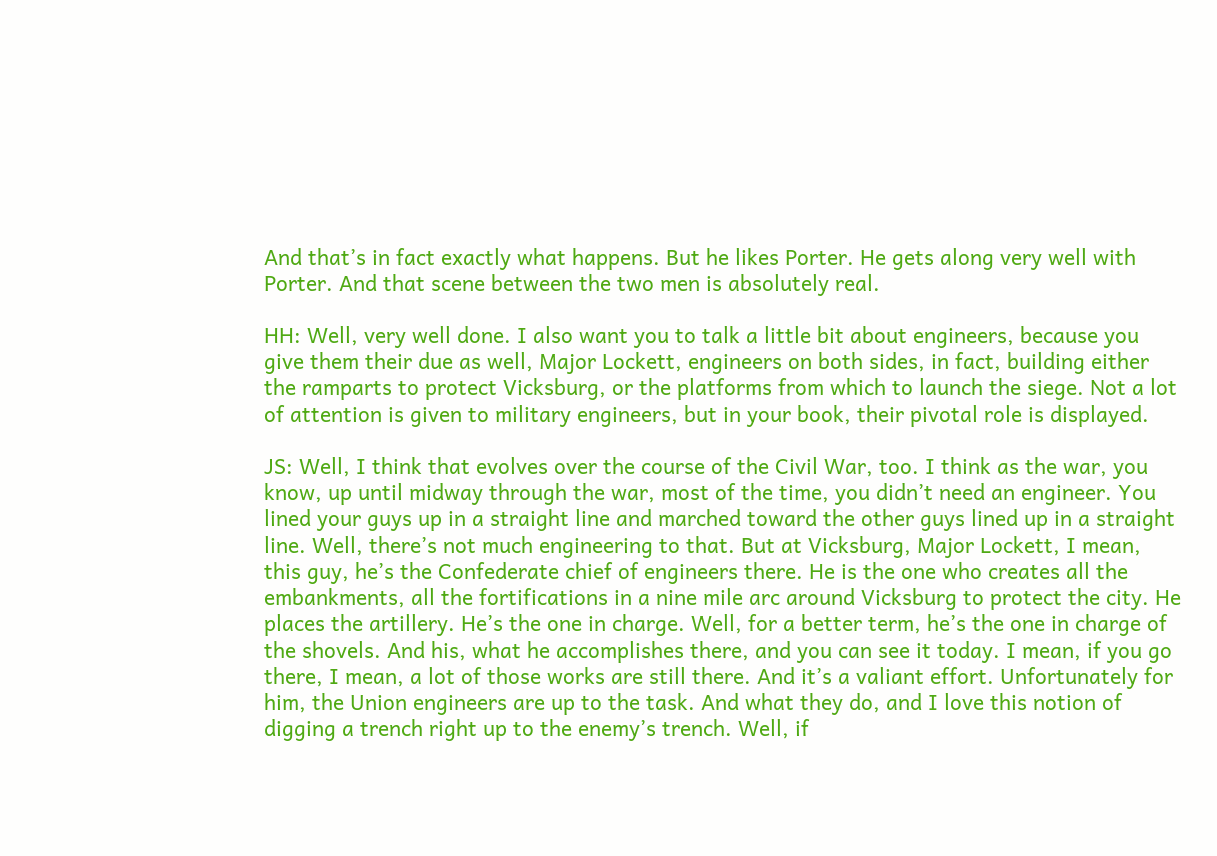And that’s in fact exactly what happens. But he likes Porter. He gets along very well with Porter. And that scene between the two men is absolutely real.

HH: Well, very well done. I also want you to talk a little bit about engineers, because you give them their due as well, Major Lockett, engineers on both sides, in fact, building either the ramparts to protect Vicksburg, or the platforms from which to launch the siege. Not a lot of attention is given to military engineers, but in your book, their pivotal role is displayed.

JS: Well, I think that evolves over the course of the Civil War, too. I think as the war, you know, up until midway through the war, most of the time, you didn’t need an engineer. You lined your guys up in a straight line and marched toward the other guys lined up in a straight line. Well, there’s not much engineering to that. But at Vicksburg, Major Lockett, I mean, this guy, he’s the Confederate chief of engineers there. He is the one who creates all the embankments, all the fortifications in a nine mile arc around Vicksburg to protect the city. He places the artillery. He’s the one in charge. Well, for a better term, he’s the one in charge of the shovels. And his, what he accomplishes there, and you can see it today. I mean, if you go there, I mean, a lot of those works are still there. And it’s a valiant effort. Unfortunately for him, the Union engineers are up to the task. And what they do, and I love this notion of digging a trench right up to the enemy’s trench. Well, if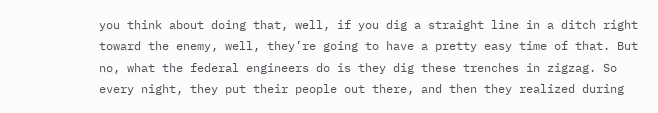you think about doing that, well, if you dig a straight line in a ditch right toward the enemy, well, they’re going to have a pretty easy time of that. But no, what the federal engineers do is they dig these trenches in zigzag. So every night, they put their people out there, and then they realized during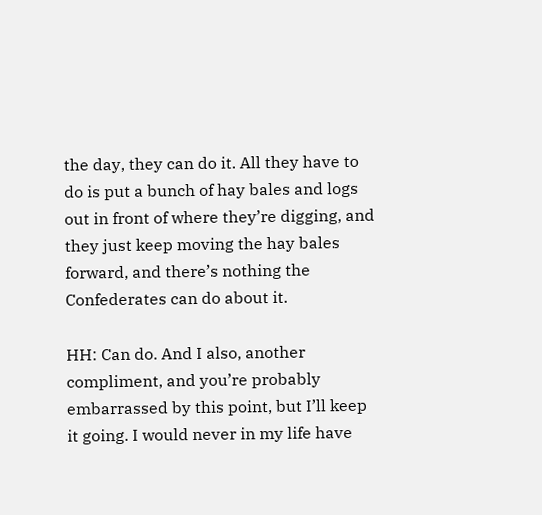the day, they can do it. All they have to do is put a bunch of hay bales and logs out in front of where they’re digging, and they just keep moving the hay bales forward, and there’s nothing the Confederates can do about it.

HH: Can do. And I also, another compliment, and you’re probably embarrassed by this point, but I’ll keep it going. I would never in my life have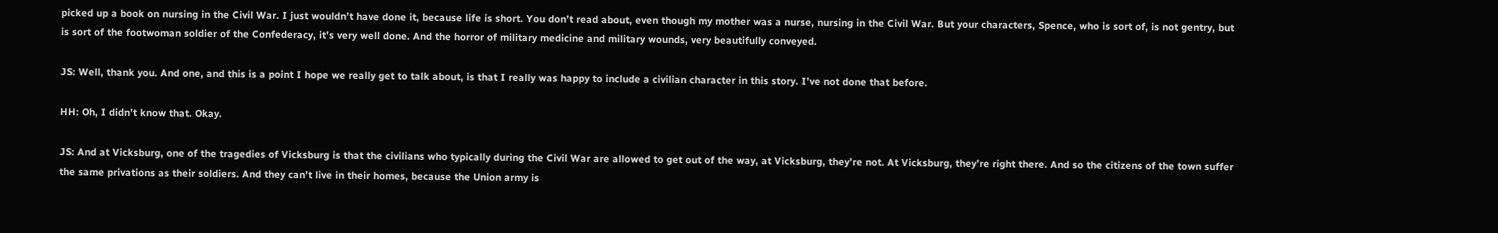picked up a book on nursing in the Civil War. I just wouldn’t have done it, because life is short. You don’t read about, even though my mother was a nurse, nursing in the Civil War. But your characters, Spence, who is sort of, is not gentry, but is sort of the footwoman soldier of the Confederacy, it’s very well done. And the horror of military medicine and military wounds, very beautifully conveyed.

JS: Well, thank you. And one, and this is a point I hope we really get to talk about, is that I really was happy to include a civilian character in this story. I’ve not done that before.

HH: Oh, I didn’t know that. Okay.

JS: And at Vicksburg, one of the tragedies of Vicksburg is that the civilians who typically during the Civil War are allowed to get out of the way, at Vicksburg, they’re not. At Vicksburg, they’re right there. And so the citizens of the town suffer the same privations as their soldiers. And they can’t live in their homes, because the Union army is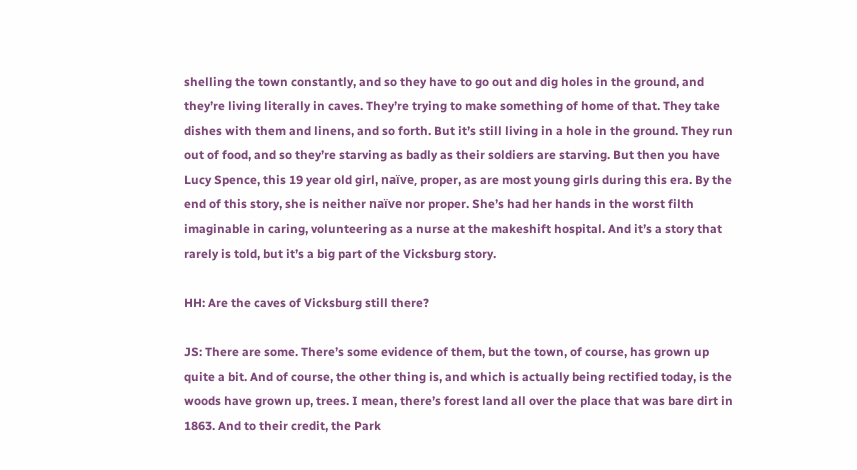shelling the town constantly, and so they have to go out and dig holes in the ground, and they’re living literally in caves. They’re trying to make something of home of that. They take dishes with them and linens, and so forth. But it’s still living in a hole in the ground. They run out of food, and so they’re starving as badly as their soldiers are starving. But then you have Lucy Spence, this 19 year old girl, naïve, proper, as are most young girls during this era. By the end of this story, she is neither naïve nor proper. She’s had her hands in the worst filth imaginable in caring, volunteering as a nurse at the makeshift hospital. And it’s a story that rarely is told, but it’s a big part of the Vicksburg story.

HH: Are the caves of Vicksburg still there?

JS: There are some. There’s some evidence of them, but the town, of course, has grown up quite a bit. And of course, the other thing is, and which is actually being rectified today, is the woods have grown up, trees. I mean, there’s forest land all over the place that was bare dirt in 1863. And to their credit, the Park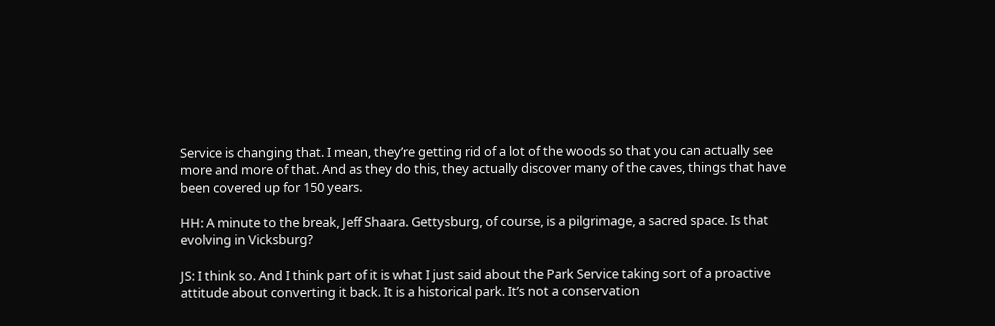Service is changing that. I mean, they’re getting rid of a lot of the woods so that you can actually see more and more of that. And as they do this, they actually discover many of the caves, things that have been covered up for 150 years.

HH: A minute to the break, Jeff Shaara. Gettysburg, of course, is a pilgrimage, a sacred space. Is that evolving in Vicksburg?

JS: I think so. And I think part of it is what I just said about the Park Service taking sort of a proactive attitude about converting it back. It is a historical park. It’s not a conservation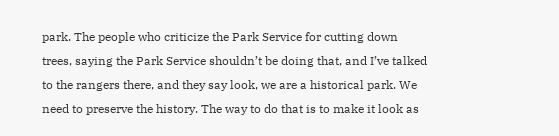park. The people who criticize the Park Service for cutting down trees, saying the Park Service shouldn’t be doing that, and I’ve talked to the rangers there, and they say look, we are a historical park. We need to preserve the history. The way to do that is to make it look as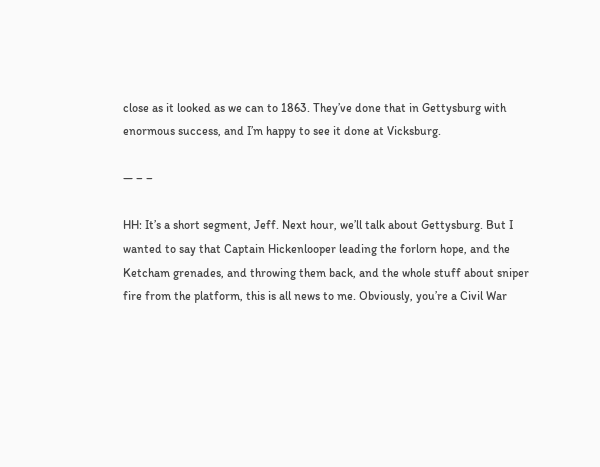close as it looked as we can to 1863. They’ve done that in Gettysburg with enormous success, and I’m happy to see it done at Vicksburg.

— – –

HH: It’s a short segment, Jeff. Next hour, we’ll talk about Gettysburg. But I wanted to say that Captain Hickenlooper leading the forlorn hope, and the Ketcham grenades, and throwing them back, and the whole stuff about sniper fire from the platform, this is all news to me. Obviously, you’re a Civil War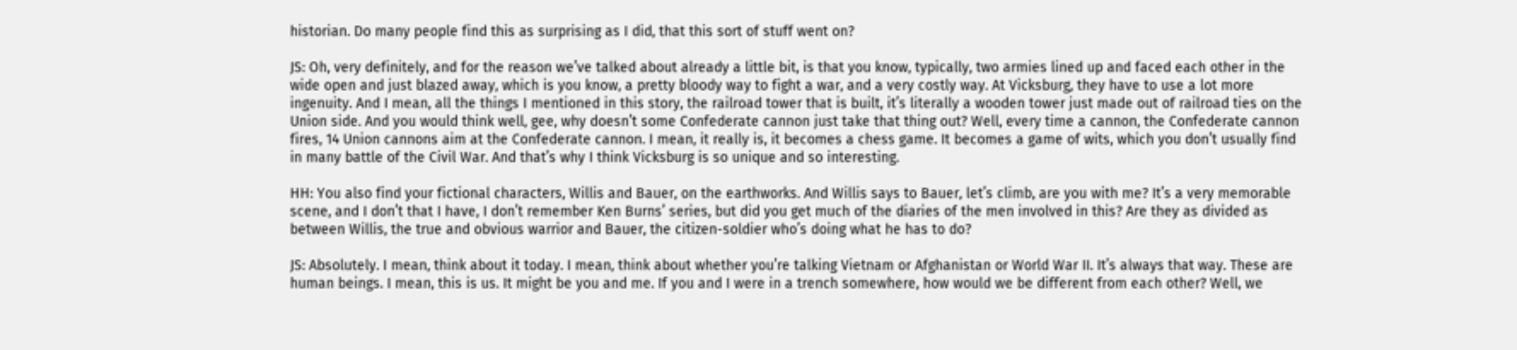historian. Do many people find this as surprising as I did, that this sort of stuff went on?

JS: Oh, very definitely, and for the reason we’ve talked about already a little bit, is that you know, typically, two armies lined up and faced each other in the wide open and just blazed away, which is you know, a pretty bloody way to fight a war, and a very costly way. At Vicksburg, they have to use a lot more ingenuity. And I mean, all the things I mentioned in this story, the railroad tower that is built, it’s literally a wooden tower just made out of railroad ties on the Union side. And you would think well, gee, why doesn’t some Confederate cannon just take that thing out? Well, every time a cannon, the Confederate cannon fires, 14 Union cannons aim at the Confederate cannon. I mean, it really is, it becomes a chess game. It becomes a game of wits, which you don’t usually find in many battle of the Civil War. And that’s why I think Vicksburg is so unique and so interesting.

HH: You also find your fictional characters, Willis and Bauer, on the earthworks. And Willis says to Bauer, let’s climb, are you with me? It’s a very memorable scene, and I don’t that I have, I don’t remember Ken Burns’ series, but did you get much of the diaries of the men involved in this? Are they as divided as between Willis, the true and obvious warrior and Bauer, the citizen-soldier who’s doing what he has to do?

JS: Absolutely. I mean, think about it today. I mean, think about whether you’re talking Vietnam or Afghanistan or World War II. It’s always that way. These are human beings. I mean, this is us. It might be you and me. If you and I were in a trench somewhere, how would we be different from each other? Well, we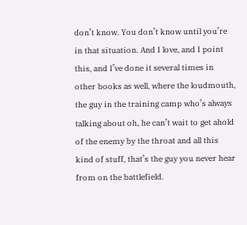don’t know. You don’t know until you’re in that situation. And I love, and I point this, and I’ve done it several times in other books as well, where the loudmouth, the guy in the training camp who’s always talking about oh, he can’t wait to get ahold of the enemy by the throat and all this kind of stuff, that’s the guy you never hear from on the battlefield.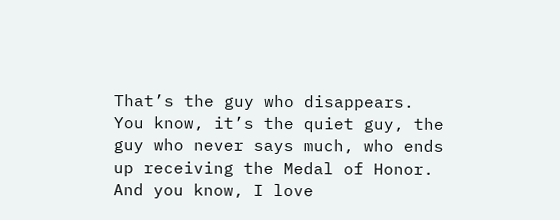That’s the guy who disappears. You know, it’s the quiet guy, the guy who never says much, who ends up receiving the Medal of Honor. And you know, I love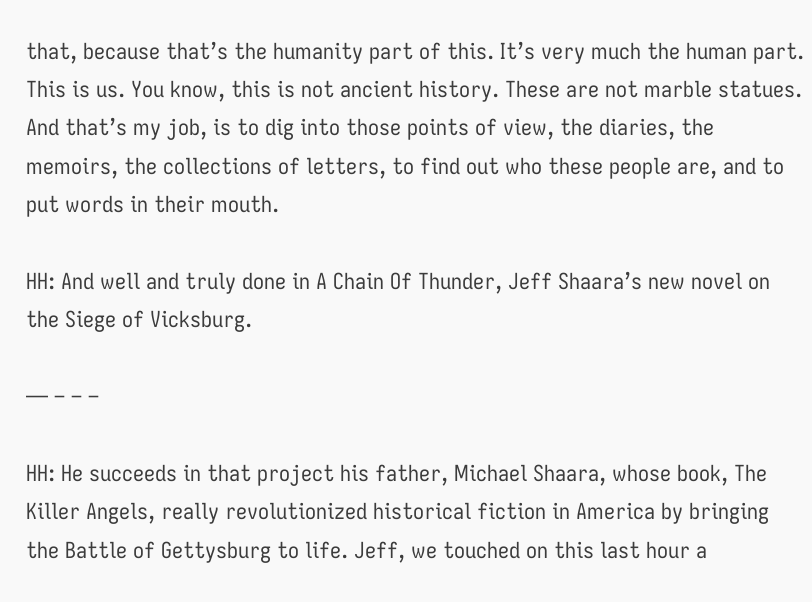that, because that’s the humanity part of this. It’s very much the human part. This is us. You know, this is not ancient history. These are not marble statues. And that’s my job, is to dig into those points of view, the diaries, the memoirs, the collections of letters, to find out who these people are, and to put words in their mouth.

HH: And well and truly done in A Chain Of Thunder, Jeff Shaara’s new novel on the Siege of Vicksburg.

— – – –

HH: He succeeds in that project his father, Michael Shaara, whose book, The Killer Angels, really revolutionized historical fiction in America by bringing the Battle of Gettysburg to life. Jeff, we touched on this last hour a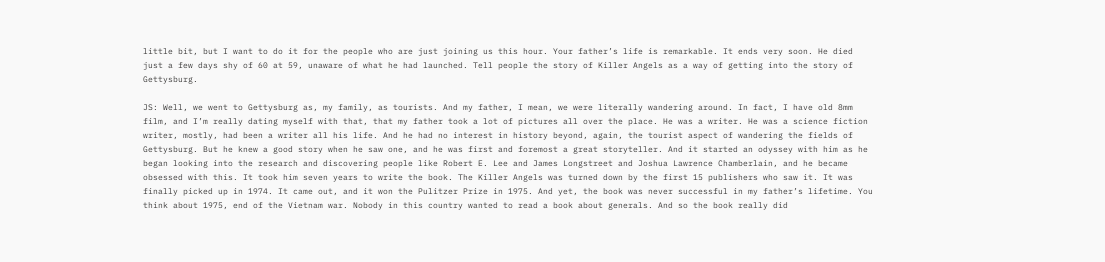little bit, but I want to do it for the people who are just joining us this hour. Your father’s life is remarkable. It ends very soon. He died just a few days shy of 60 at 59, unaware of what he had launched. Tell people the story of Killer Angels as a way of getting into the story of Gettysburg.

JS: Well, we went to Gettysburg as, my family, as tourists. And my father, I mean, we were literally wandering around. In fact, I have old 8mm film, and I’m really dating myself with that, that my father took a lot of pictures all over the place. He was a writer. He was a science fiction writer, mostly, had been a writer all his life. And he had no interest in history beyond, again, the tourist aspect of wandering the fields of Gettysburg. But he knew a good story when he saw one, and he was first and foremost a great storyteller. And it started an odyssey with him as he began looking into the research and discovering people like Robert E. Lee and James Longstreet and Joshua Lawrence Chamberlain, and he became obsessed with this. It took him seven years to write the book. The Killer Angels was turned down by the first 15 publishers who saw it. It was finally picked up in 1974. It came out, and it won the Pulitzer Prize in 1975. And yet, the book was never successful in my father’s lifetime. You think about 1975, end of the Vietnam war. Nobody in this country wanted to read a book about generals. And so the book really did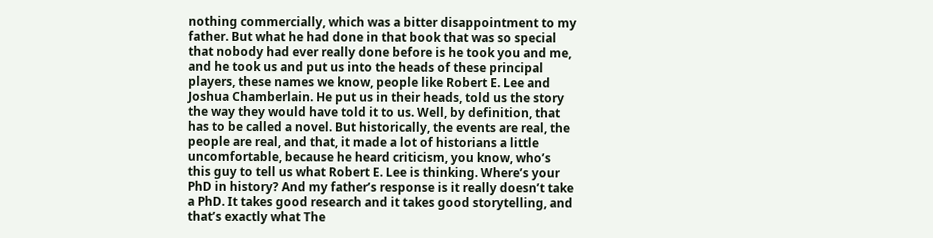nothing commercially, which was a bitter disappointment to my father. But what he had done in that book that was so special that nobody had ever really done before is he took you and me, and he took us and put us into the heads of these principal players, these names we know, people like Robert E. Lee and Joshua Chamberlain. He put us in their heads, told us the story the way they would have told it to us. Well, by definition, that has to be called a novel. But historically, the events are real, the people are real, and that, it made a lot of historians a little uncomfortable, because he heard criticism, you know, who’s this guy to tell us what Robert E. Lee is thinking. Where’s your PhD in history? And my father’s response is it really doesn’t take a PhD. It takes good research and it takes good storytelling, and that’s exactly what The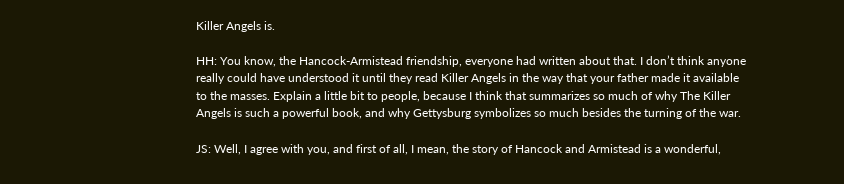Killer Angels is.

HH: You know, the Hancock-Armistead friendship, everyone had written about that. I don’t think anyone really could have understood it until they read Killer Angels in the way that your father made it available to the masses. Explain a little bit to people, because I think that summarizes so much of why The Killer Angels is such a powerful book, and why Gettysburg symbolizes so much besides the turning of the war.

JS: Well, I agree with you, and first of all, I mean, the story of Hancock and Armistead is a wonderful,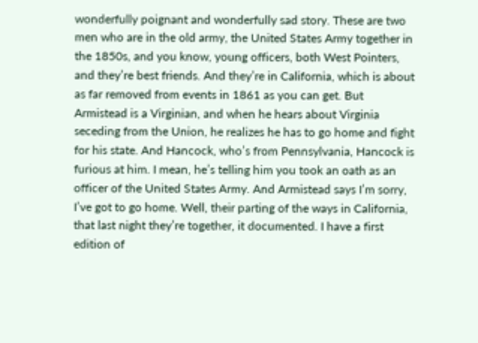wonderfully poignant and wonderfully sad story. These are two men who are in the old army, the United States Army together in the 1850s, and you know, young officers, both West Pointers, and they’re best friends. And they’re in California, which is about as far removed from events in 1861 as you can get. But Armistead is a Virginian, and when he hears about Virginia seceding from the Union, he realizes he has to go home and fight for his state. And Hancock, who’s from Pennsylvania, Hancock is furious at him. I mean, he’s telling him you took an oath as an officer of the United States Army. And Armistead says I’m sorry, I’ve got to go home. Well, their parting of the ways in California, that last night they’re together, it documented. I have a first edition of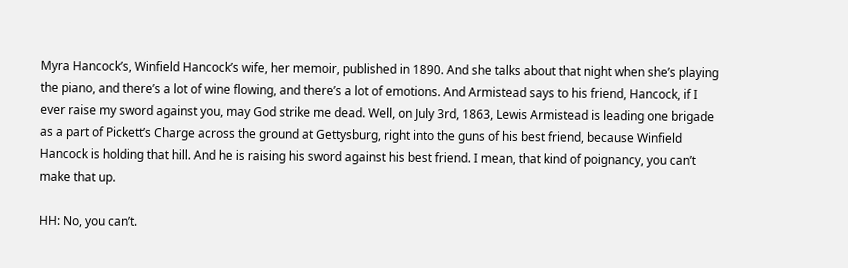Myra Hancock’s, Winfield Hancock’s wife, her memoir, published in 1890. And she talks about that night when she’s playing the piano, and there’s a lot of wine flowing, and there’s a lot of emotions. And Armistead says to his friend, Hancock, if I ever raise my sword against you, may God strike me dead. Well, on July 3rd, 1863, Lewis Armistead is leading one brigade as a part of Pickett’s Charge across the ground at Gettysburg, right into the guns of his best friend, because Winfield Hancock is holding that hill. And he is raising his sword against his best friend. I mean, that kind of poignancy, you can’t make that up.

HH: No, you can’t.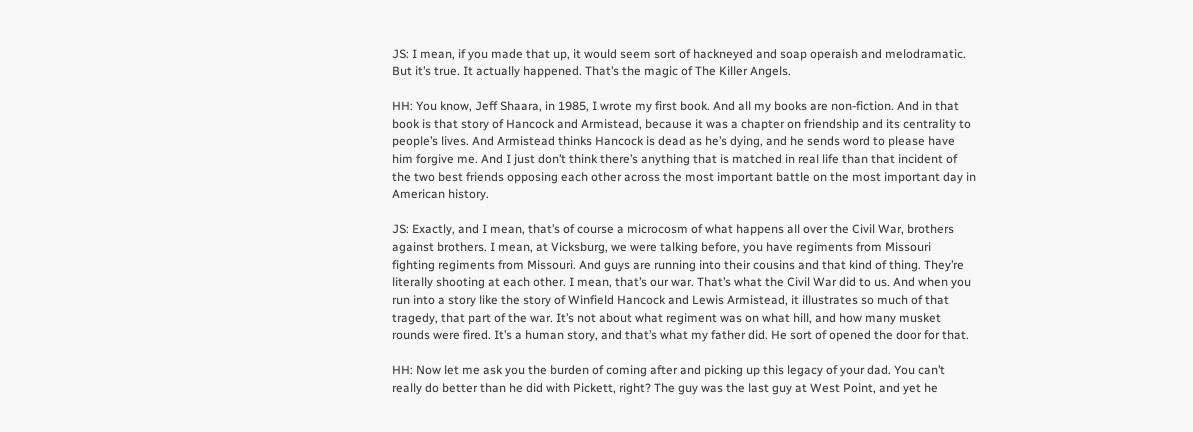JS: I mean, if you made that up, it would seem sort of hackneyed and soap operaish and melodramatic. But it’s true. It actually happened. That’s the magic of The Killer Angels.

HH: You know, Jeff Shaara, in 1985, I wrote my first book. And all my books are non-fiction. And in that book is that story of Hancock and Armistead, because it was a chapter on friendship and its centrality to people’s lives. And Armistead thinks Hancock is dead as he’s dying, and he sends word to please have him forgive me. And I just don’t think there’s anything that is matched in real life than that incident of the two best friends opposing each other across the most important battle on the most important day in American history.

JS: Exactly, and I mean, that’s of course a microcosm of what happens all over the Civil War, brothers against brothers. I mean, at Vicksburg, we were talking before, you have regiments from Missouri fighting regiments from Missouri. And guys are running into their cousins and that kind of thing. They’re literally shooting at each other. I mean, that’s our war. That’s what the Civil War did to us. And when you run into a story like the story of Winfield Hancock and Lewis Armistead, it illustrates so much of that tragedy, that part of the war. It’s not about what regiment was on what hill, and how many musket rounds were fired. It’s a human story, and that’s what my father did. He sort of opened the door for that.

HH: Now let me ask you the burden of coming after and picking up this legacy of your dad. You can’t really do better than he did with Pickett, right? The guy was the last guy at West Point, and yet he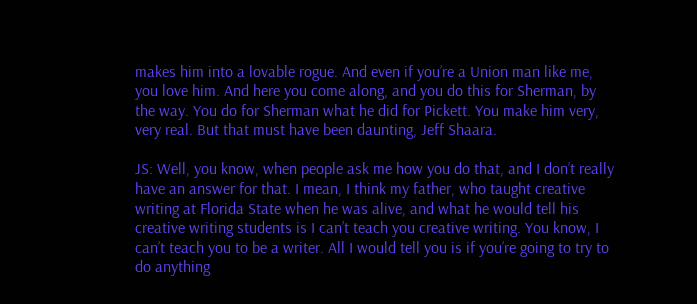makes him into a lovable rogue. And even if you’re a Union man like me, you love him. And here you come along, and you do this for Sherman, by the way. You do for Sherman what he did for Pickett. You make him very, very real. But that must have been daunting, Jeff Shaara.

JS: Well, you know, when people ask me how you do that, and I don’t really have an answer for that. I mean, I think my father, who taught creative writing at Florida State when he was alive, and what he would tell his creative writing students is I can’t teach you creative writing. You know, I can’t teach you to be a writer. All I would tell you is if you’re going to try to do anything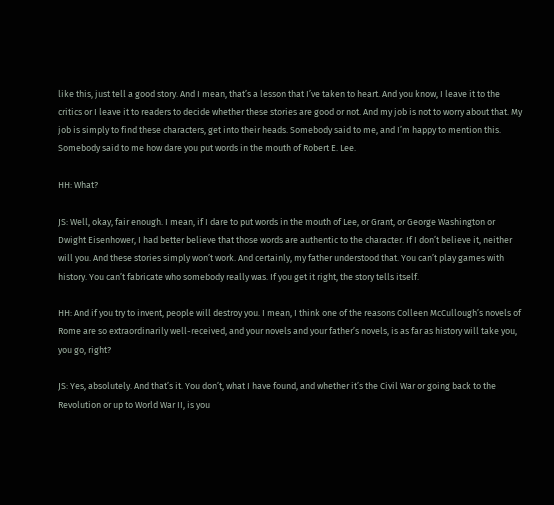like this, just tell a good story. And I mean, that’s a lesson that I’ve taken to heart. And you know, I leave it to the critics or I leave it to readers to decide whether these stories are good or not. And my job is not to worry about that. My job is simply to find these characters, get into their heads. Somebody said to me, and I’m happy to mention this. Somebody said to me how dare you put words in the mouth of Robert E. Lee.

HH: What?

JS: Well, okay, fair enough. I mean, if I dare to put words in the mouth of Lee, or Grant, or George Washington or Dwight Eisenhower, I had better believe that those words are authentic to the character. If I don’t believe it, neither will you. And these stories simply won’t work. And certainly, my father understood that. You can’t play games with history. You can’t fabricate who somebody really was. If you get it right, the story tells itself.

HH: And if you try to invent, people will destroy you. I mean, I think one of the reasons Colleen McCullough’s novels of Rome are so extraordinarily well-received, and your novels and your father’s novels, is as far as history will take you, you go, right?

JS: Yes, absolutely. And that’s it. You don’t, what I have found, and whether it’s the Civil War or going back to the Revolution or up to World War II, is you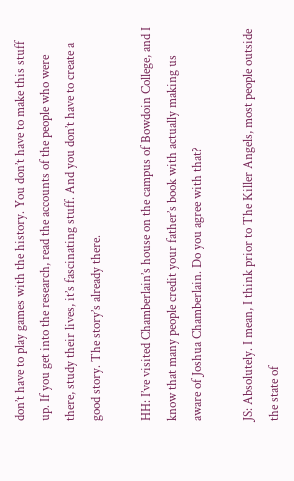don’t have to play games with the history. You don’t have to make this stuff up. If you get into the research, read the accounts of the people who were there, study their lives, it’s fascinating stuff. And you don’t have to create a good story. The story’s already there.

HH: I’ve visited Chamberlain’s house on the campus of Bowdoin College, and I know that many people credit your father’s book with actually making us aware of Joshua Chamberlain. Do you agree with that?

JS: Absolutely. I mean, I think prior to The Killer Angels, most people outside the state of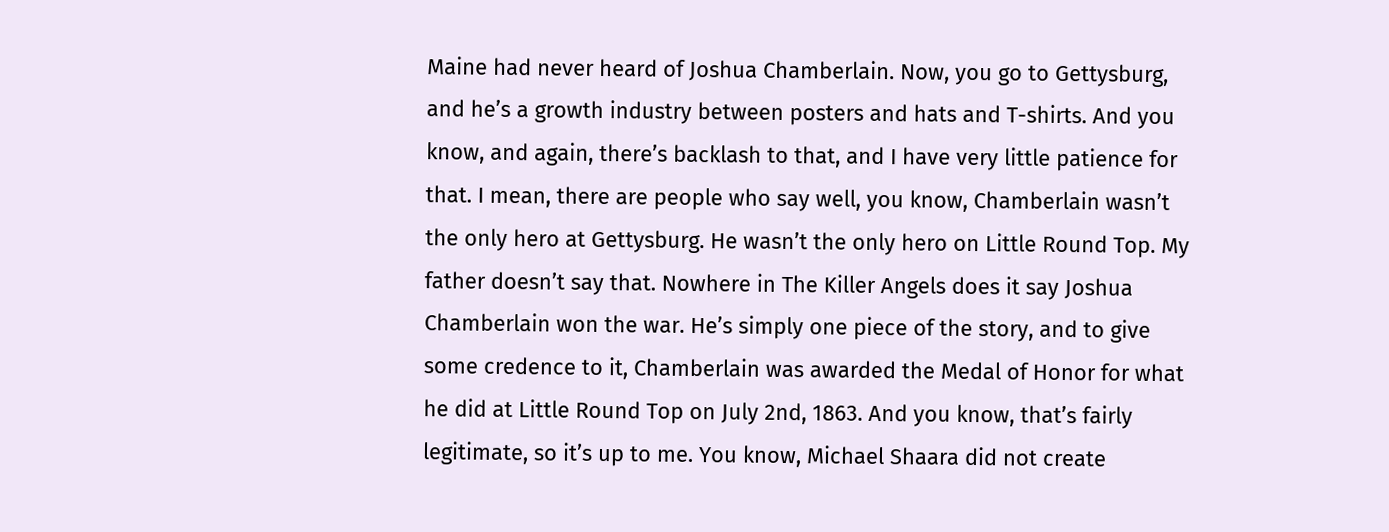Maine had never heard of Joshua Chamberlain. Now, you go to Gettysburg, and he’s a growth industry between posters and hats and T-shirts. And you know, and again, there’s backlash to that, and I have very little patience for that. I mean, there are people who say well, you know, Chamberlain wasn’t the only hero at Gettysburg. He wasn’t the only hero on Little Round Top. My father doesn’t say that. Nowhere in The Killer Angels does it say Joshua Chamberlain won the war. He’s simply one piece of the story, and to give some credence to it, Chamberlain was awarded the Medal of Honor for what he did at Little Round Top on July 2nd, 1863. And you know, that’s fairly legitimate, so it’s up to me. You know, Michael Shaara did not create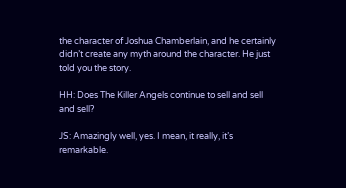the character of Joshua Chamberlain, and he certainly didn’t create any myth around the character. He just told you the story.

HH: Does The Killer Angels continue to sell and sell and sell?

JS: Amazingly well, yes. I mean, it really, it’s remarkable.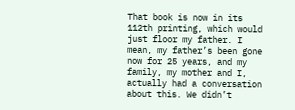That book is now in its 112th printing, which would just floor my father. I mean, my father’s been gone now for 25 years, and my family, my mother and I, actually had a conversation about this. We didn’t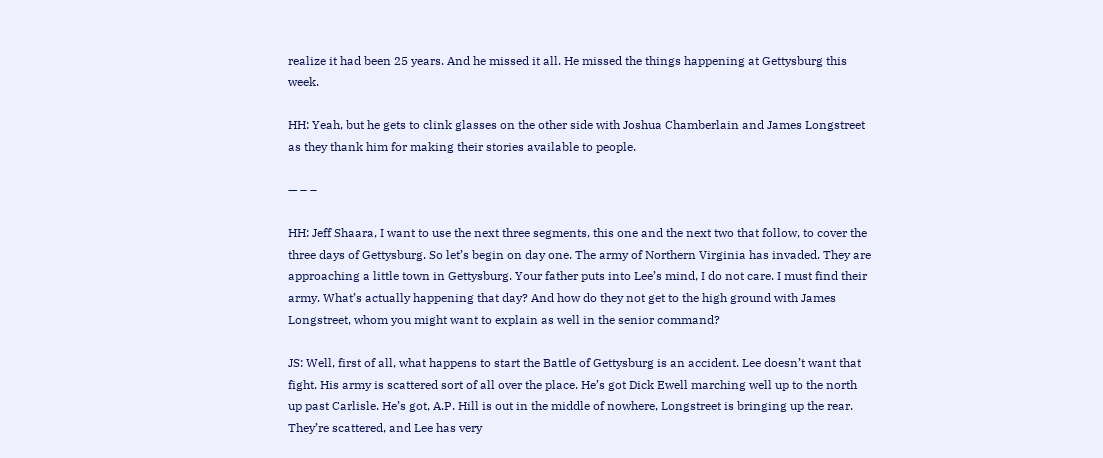realize it had been 25 years. And he missed it all. He missed the things happening at Gettysburg this week.

HH: Yeah, but he gets to clink glasses on the other side with Joshua Chamberlain and James Longstreet as they thank him for making their stories available to people.

— – –

HH: Jeff Shaara, I want to use the next three segments, this one and the next two that follow, to cover the three days of Gettysburg. So let’s begin on day one. The army of Northern Virginia has invaded. They are approaching a little town in Gettysburg. Your father puts into Lee’s mind, I do not care. I must find their army. What’s actually happening that day? And how do they not get to the high ground with James Longstreet, whom you might want to explain as well in the senior command?

JS: Well, first of all, what happens to start the Battle of Gettysburg is an accident. Lee doesn’t want that fight. His army is scattered sort of all over the place. He’s got Dick Ewell marching well up to the north up past Carlisle. He’s got, A.P. Hill is out in the middle of nowhere, Longstreet is bringing up the rear. They’re scattered, and Lee has very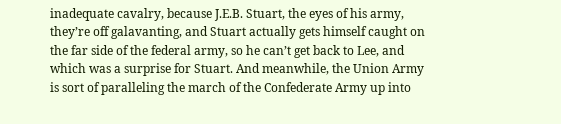inadequate cavalry, because J.E.B. Stuart, the eyes of his army, they’re off galavanting, and Stuart actually gets himself caught on the far side of the federal army, so he can’t get back to Lee, and which was a surprise for Stuart. And meanwhile, the Union Army is sort of paralleling the march of the Confederate Army up into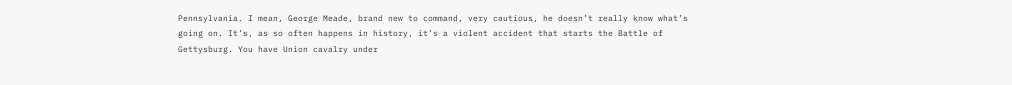Pennsylvania. I mean, George Meade, brand new to command, very cautious, he doesn’t really know what’s going on. It’s, as so often happens in history, it’s a violent accident that starts the Battle of Gettysburg. You have Union cavalry under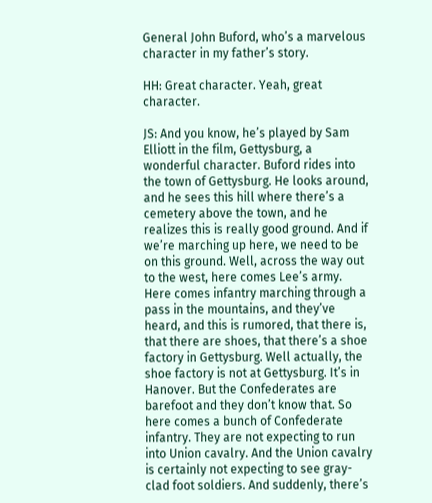General John Buford, who’s a marvelous character in my father’s story.

HH: Great character. Yeah, great character.

JS: And you know, he’s played by Sam Elliott in the film, Gettysburg, a wonderful character. Buford rides into the town of Gettysburg. He looks around, and he sees this hill where there’s a cemetery above the town, and he realizes this is really good ground. And if we’re marching up here, we need to be on this ground. Well, across the way out to the west, here comes Lee’s army. Here comes infantry marching through a pass in the mountains, and they’ve heard, and this is rumored, that there is, that there are shoes, that there’s a shoe factory in Gettysburg. Well actually, the shoe factory is not at Gettysburg. It’s in Hanover. But the Confederates are barefoot and they don’t know that. So here comes a bunch of Confederate infantry. They are not expecting to run into Union cavalry. And the Union cavalry is certainly not expecting to see gray-clad foot soldiers. And suddenly, there’s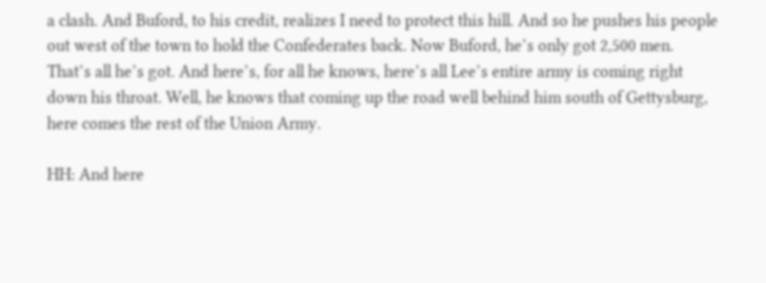a clash. And Buford, to his credit, realizes I need to protect this hill. And so he pushes his people out west of the town to hold the Confederates back. Now Buford, he’s only got 2,500 men. That’s all he’s got. And here’s, for all he knows, here’s all Lee’s entire army is coming right down his throat. Well, he knows that coming up the road well behind him south of Gettysburg, here comes the rest of the Union Army.

HH: And here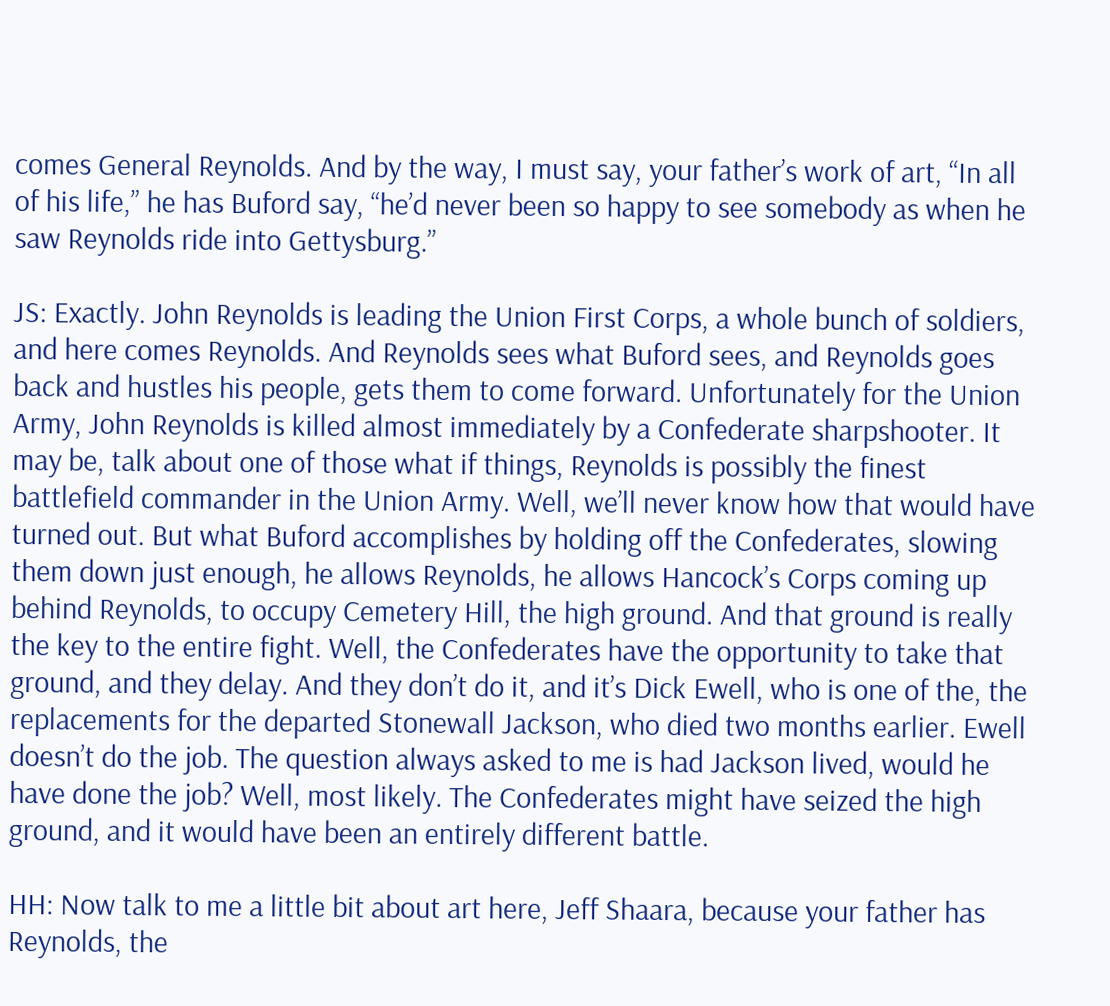comes General Reynolds. And by the way, I must say, your father’s work of art, “In all of his life,” he has Buford say, “he’d never been so happy to see somebody as when he saw Reynolds ride into Gettysburg.”

JS: Exactly. John Reynolds is leading the Union First Corps, a whole bunch of soldiers, and here comes Reynolds. And Reynolds sees what Buford sees, and Reynolds goes back and hustles his people, gets them to come forward. Unfortunately for the Union Army, John Reynolds is killed almost immediately by a Confederate sharpshooter. It may be, talk about one of those what if things, Reynolds is possibly the finest battlefield commander in the Union Army. Well, we’ll never know how that would have turned out. But what Buford accomplishes by holding off the Confederates, slowing them down just enough, he allows Reynolds, he allows Hancock’s Corps coming up behind Reynolds, to occupy Cemetery Hill, the high ground. And that ground is really the key to the entire fight. Well, the Confederates have the opportunity to take that ground, and they delay. And they don’t do it, and it’s Dick Ewell, who is one of the, the replacements for the departed Stonewall Jackson, who died two months earlier. Ewell doesn’t do the job. The question always asked to me is had Jackson lived, would he have done the job? Well, most likely. The Confederates might have seized the high ground, and it would have been an entirely different battle.

HH: Now talk to me a little bit about art here, Jeff Shaara, because your father has Reynolds, the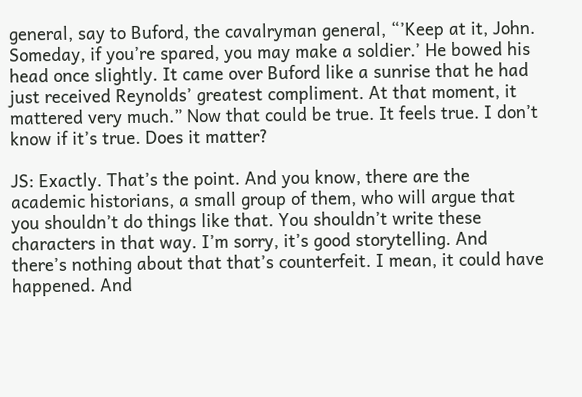general, say to Buford, the cavalryman general, “’Keep at it, John. Someday, if you’re spared, you may make a soldier.’ He bowed his head once slightly. It came over Buford like a sunrise that he had just received Reynolds’ greatest compliment. At that moment, it mattered very much.” Now that could be true. It feels true. I don’t know if it’s true. Does it matter?

JS: Exactly. That’s the point. And you know, there are the academic historians, a small group of them, who will argue that you shouldn’t do things like that. You shouldn’t write these characters in that way. I’m sorry, it’s good storytelling. And there’s nothing about that that’s counterfeit. I mean, it could have happened. And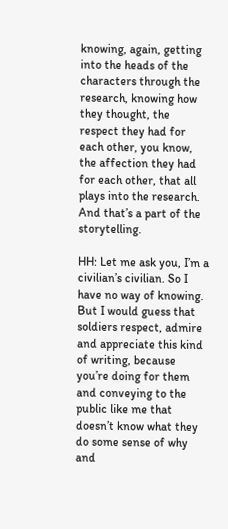knowing, again, getting into the heads of the characters through the research, knowing how they thought, the respect they had for each other, you know, the affection they had for each other, that all plays into the research. And that’s a part of the storytelling.

HH: Let me ask you, I’m a civilian’s civilian. So I have no way of knowing. But I would guess that soldiers respect, admire and appreciate this kind of writing, because you’re doing for them and conveying to the public like me that doesn’t know what they do some sense of why and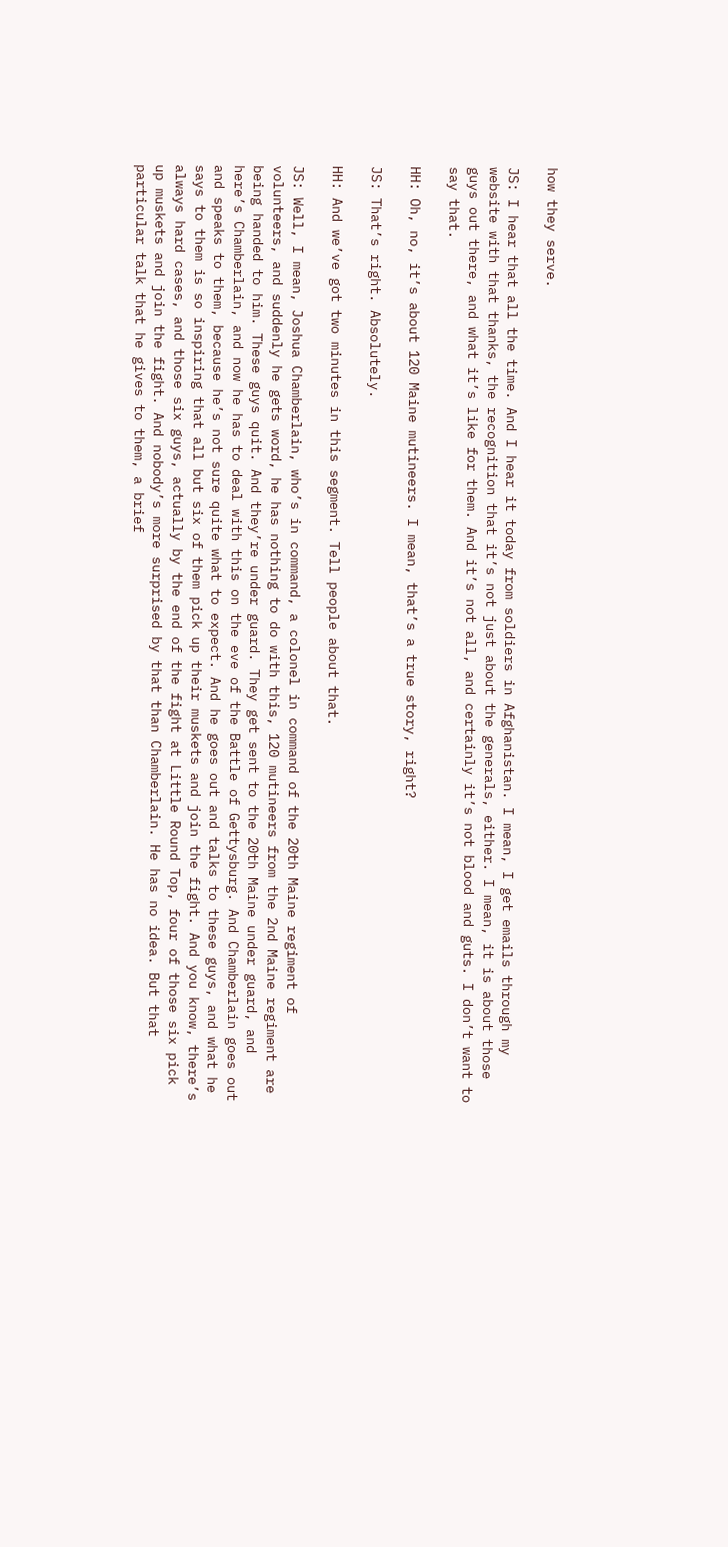how they serve.

JS: I hear that all the time. And I hear it today from soldiers in Afghanistan. I mean, I get emails through my website with that thanks, the recognition that it’s not just about the generals, either. I mean, it is about those guys out there, and what it’s like for them. And it’s not all, and certainly it’s not blood and guts. I don’t want to say that.

HH: Oh, no, it’s about 120 Maine mutineers. I mean, that’s a true story, right?

JS: That’s right. Absolutely.

HH: And we’ve got two minutes in this segment. Tell people about that.

JS: Well, I mean, Joshua Chamberlain, who’s in command, a colonel in command of the 20th Maine regiment of volunteers, and suddenly he gets word, he has nothing to do with this, 120 mutineers from the 2nd Maine regiment are being handed to him. These guys quit. And they’re under guard. They get sent to the 20th Maine under guard, and here’s Chamberlain, and now he has to deal with this on the eve of the Battle of Gettysburg. And Chamberlain goes out and speaks to them, because he’s not sure quite what to expect. And he goes out and talks to these guys, and what he says to them is so inspiring that all but six of them pick up their muskets and join the fight. And you know, there’s always hard cases, and those six guys, actually by the end of the fight at Little Round Top, four of those six pick up muskets and join the fight. And nobody’s more surprised by that than Chamberlain. He has no idea. But that particular talk that he gives to them, a brief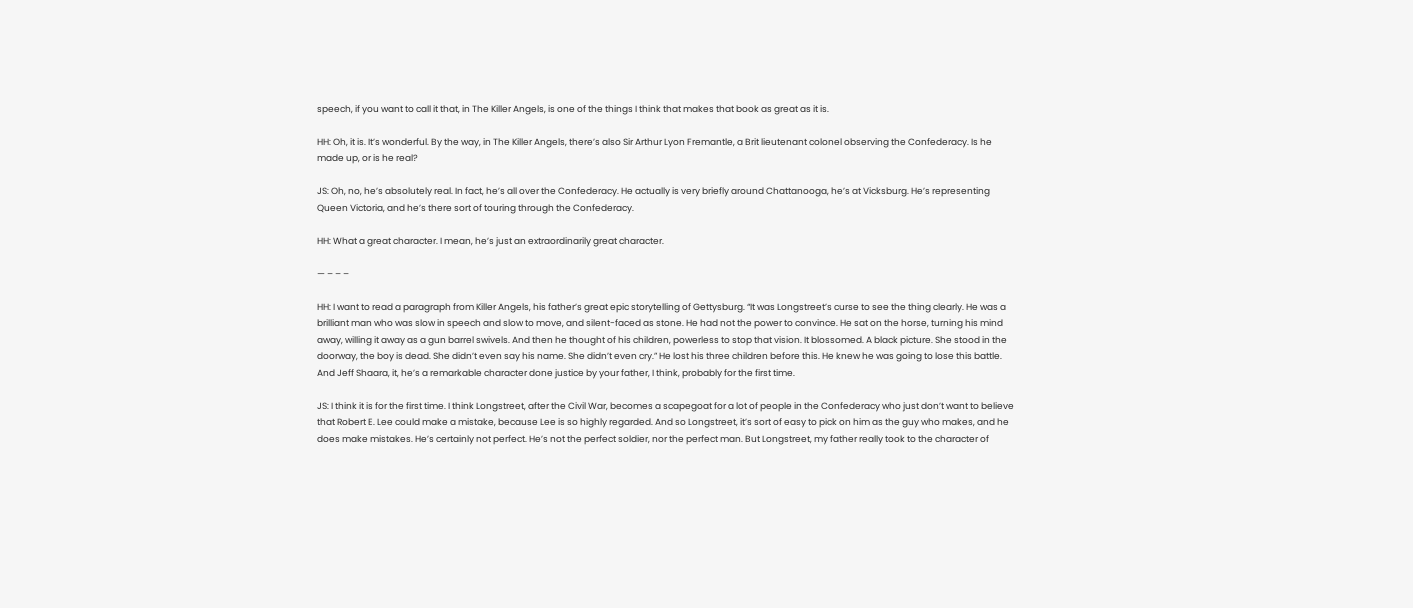speech, if you want to call it that, in The Killer Angels, is one of the things I think that makes that book as great as it is.

HH: Oh, it is. It’s wonderful. By the way, in The Killer Angels, there’s also Sir Arthur Lyon Fremantle, a Brit lieutenant colonel observing the Confederacy. Is he made up, or is he real?

JS: Oh, no, he’s absolutely real. In fact, he’s all over the Confederacy. He actually is very briefly around Chattanooga, he’s at Vicksburg. He’s representing Queen Victoria, and he’s there sort of touring through the Confederacy.

HH: What a great character. I mean, he’s just an extraordinarily great character.

— – – –

HH: I want to read a paragraph from Killer Angels, his father’s great epic storytelling of Gettysburg. “It was Longstreet’s curse to see the thing clearly. He was a brilliant man who was slow in speech and slow to move, and silent-faced as stone. He had not the power to convince. He sat on the horse, turning his mind away, willing it away as a gun barrel swivels. And then he thought of his children, powerless to stop that vision. It blossomed. A black picture. She stood in the doorway, the boy is dead. She didn’t even say his name. She didn’t even cry.” He lost his three children before this. He knew he was going to lose this battle. And Jeff Shaara, it, he’s a remarkable character done justice by your father, I think, probably for the first time.

JS: I think it is for the first time. I think Longstreet, after the Civil War, becomes a scapegoat for a lot of people in the Confederacy who just don’t want to believe that Robert E. Lee could make a mistake, because Lee is so highly regarded. And so Longstreet, it’s sort of easy to pick on him as the guy who makes, and he does make mistakes. He’s certainly not perfect. He’s not the perfect soldier, nor the perfect man. But Longstreet, my father really took to the character of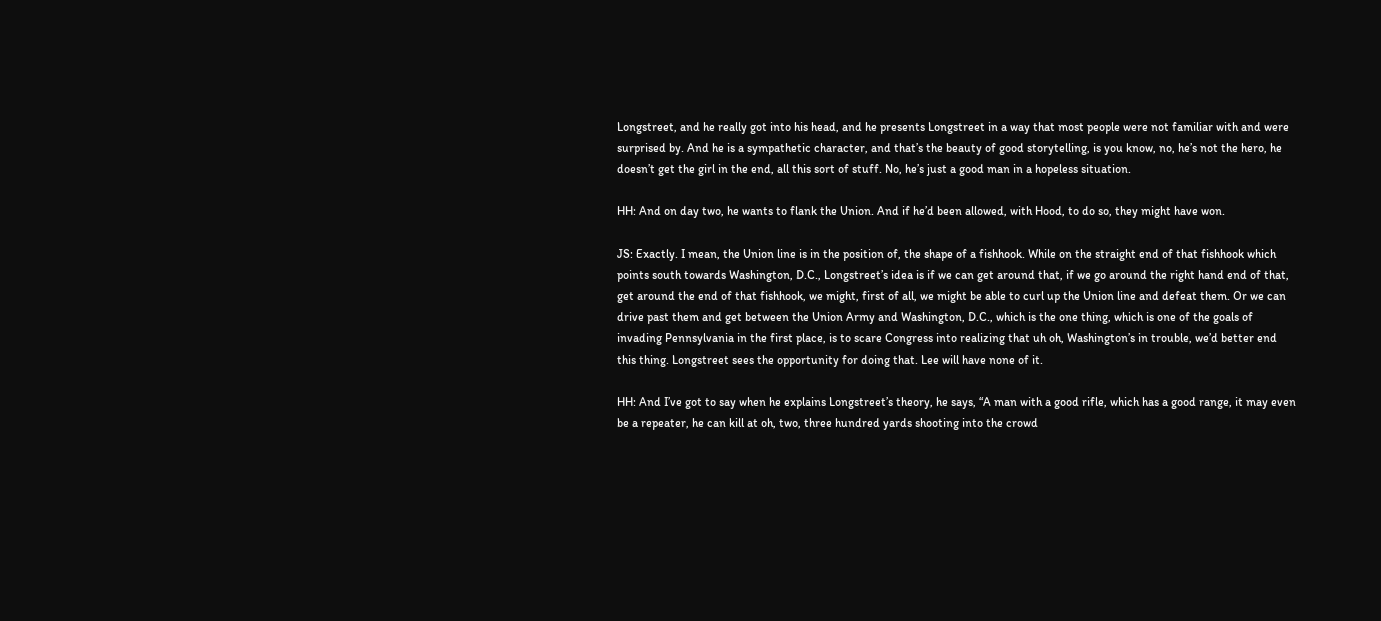Longstreet, and he really got into his head, and he presents Longstreet in a way that most people were not familiar with and were surprised by. And he is a sympathetic character, and that’s the beauty of good storytelling, is you know, no, he’s not the hero, he doesn’t get the girl in the end, all this sort of stuff. No, he’s just a good man in a hopeless situation.

HH: And on day two, he wants to flank the Union. And if he’d been allowed, with Hood, to do so, they might have won.

JS: Exactly. I mean, the Union line is in the position of, the shape of a fishhook. While on the straight end of that fishhook which points south towards Washington, D.C., Longstreet’s idea is if we can get around that, if we go around the right hand end of that, get around the end of that fishhook, we might, first of all, we might be able to curl up the Union line and defeat them. Or we can drive past them and get between the Union Army and Washington, D.C., which is the one thing, which is one of the goals of invading Pennsylvania in the first place, is to scare Congress into realizing that uh oh, Washington’s in trouble, we’d better end this thing. Longstreet sees the opportunity for doing that. Lee will have none of it.

HH: And I’ve got to say when he explains Longstreet’s theory, he says, “A man with a good rifle, which has a good range, it may even be a repeater, he can kill at oh, two, three hundred yards shooting into the crowd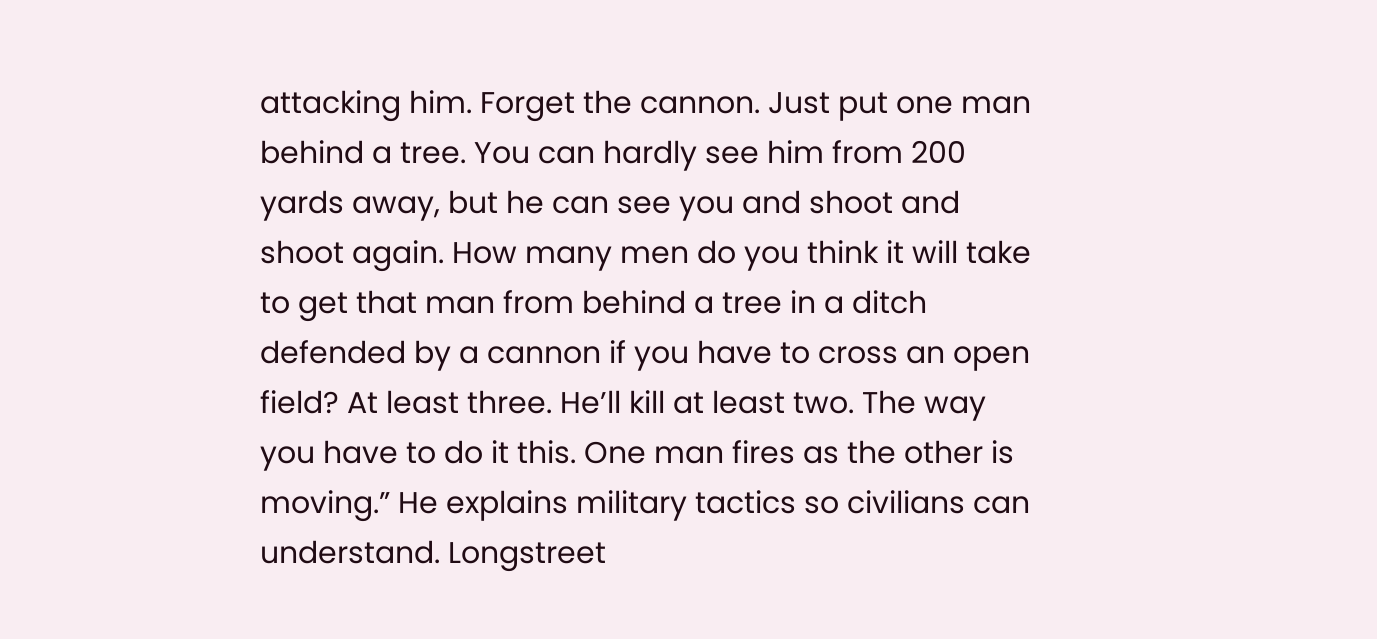attacking him. Forget the cannon. Just put one man behind a tree. You can hardly see him from 200 yards away, but he can see you and shoot and shoot again. How many men do you think it will take to get that man from behind a tree in a ditch defended by a cannon if you have to cross an open field? At least three. He’ll kill at least two. The way you have to do it this. One man fires as the other is moving.” He explains military tactics so civilians can understand. Longstreet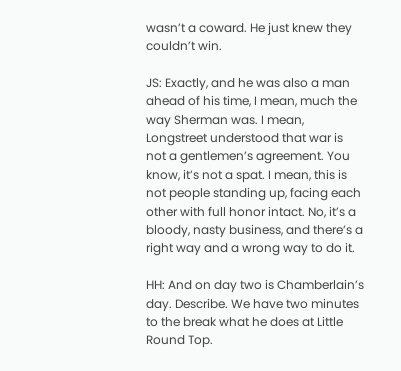wasn’t a coward. He just knew they couldn’t win.

JS: Exactly, and he was also a man ahead of his time, I mean, much the way Sherman was. I mean, Longstreet understood that war is not a gentlemen’s agreement. You know, it’s not a spat. I mean, this is not people standing up, facing each other with full honor intact. No, it’s a bloody, nasty business, and there’s a right way and a wrong way to do it.

HH: And on day two is Chamberlain’s day. Describe. We have two minutes to the break what he does at Little Round Top.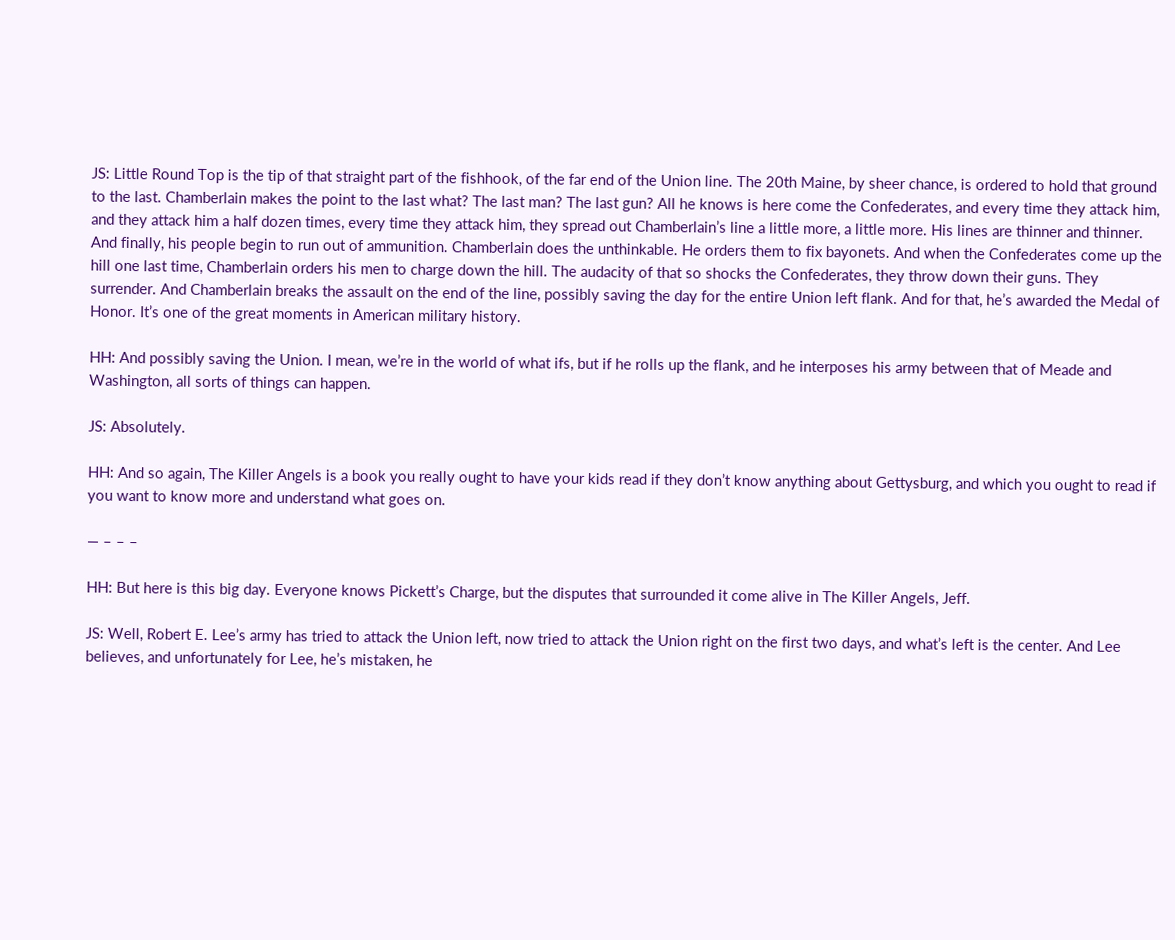JS: Little Round Top is the tip of that straight part of the fishhook, of the far end of the Union line. The 20th Maine, by sheer chance, is ordered to hold that ground to the last. Chamberlain makes the point to the last what? The last man? The last gun? All he knows is here come the Confederates, and every time they attack him, and they attack him a half dozen times, every time they attack him, they spread out Chamberlain’s line a little more, a little more. His lines are thinner and thinner. And finally, his people begin to run out of ammunition. Chamberlain does the unthinkable. He orders them to fix bayonets. And when the Confederates come up the hill one last time, Chamberlain orders his men to charge down the hill. The audacity of that so shocks the Confederates, they throw down their guns. They surrender. And Chamberlain breaks the assault on the end of the line, possibly saving the day for the entire Union left flank. And for that, he’s awarded the Medal of Honor. It’s one of the great moments in American military history.

HH: And possibly saving the Union. I mean, we’re in the world of what ifs, but if he rolls up the flank, and he interposes his army between that of Meade and Washington, all sorts of things can happen.

JS: Absolutely.

HH: And so again, The Killer Angels is a book you really ought to have your kids read if they don’t know anything about Gettysburg, and which you ought to read if you want to know more and understand what goes on.

— – – –

HH: But here is this big day. Everyone knows Pickett’s Charge, but the disputes that surrounded it come alive in The Killer Angels, Jeff.

JS: Well, Robert E. Lee’s army has tried to attack the Union left, now tried to attack the Union right on the first two days, and what’s left is the center. And Lee believes, and unfortunately for Lee, he’s mistaken, he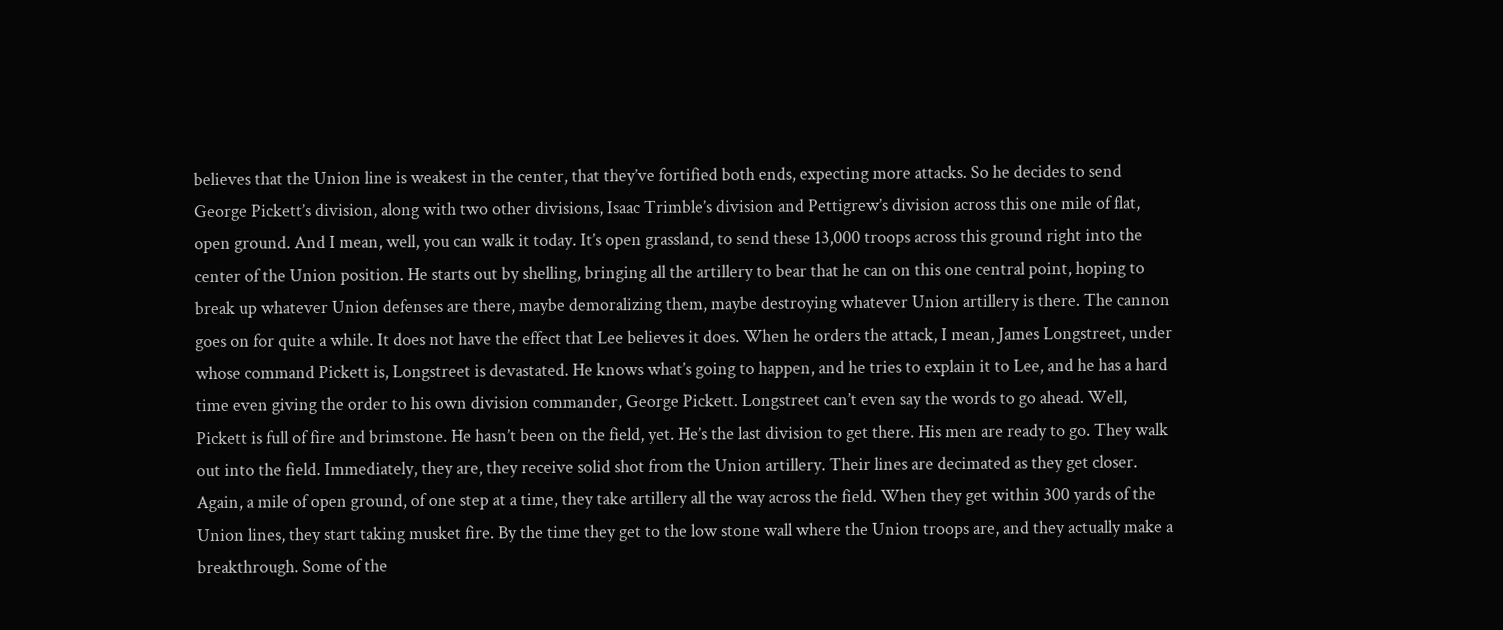believes that the Union line is weakest in the center, that they’ve fortified both ends, expecting more attacks. So he decides to send George Pickett’s division, along with two other divisions, Isaac Trimble’s division and Pettigrew’s division across this one mile of flat, open ground. And I mean, well, you can walk it today. It’s open grassland, to send these 13,000 troops across this ground right into the center of the Union position. He starts out by shelling, bringing all the artillery to bear that he can on this one central point, hoping to break up whatever Union defenses are there, maybe demoralizing them, maybe destroying whatever Union artillery is there. The cannon goes on for quite a while. It does not have the effect that Lee believes it does. When he orders the attack, I mean, James Longstreet, under whose command Pickett is, Longstreet is devastated. He knows what’s going to happen, and he tries to explain it to Lee, and he has a hard time even giving the order to his own division commander, George Pickett. Longstreet can’t even say the words to go ahead. Well, Pickett is full of fire and brimstone. He hasn’t been on the field, yet. He’s the last division to get there. His men are ready to go. They walk out into the field. Immediately, they are, they receive solid shot from the Union artillery. Their lines are decimated as they get closer. Again, a mile of open ground, of one step at a time, they take artillery all the way across the field. When they get within 300 yards of the Union lines, they start taking musket fire. By the time they get to the low stone wall where the Union troops are, and they actually make a breakthrough. Some of the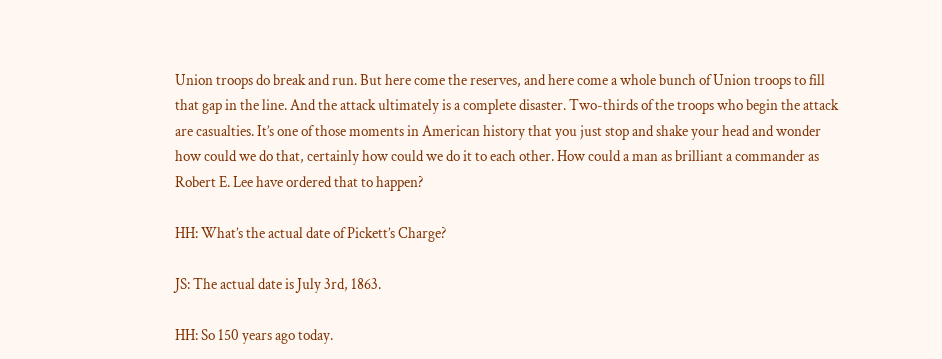Union troops do break and run. But here come the reserves, and here come a whole bunch of Union troops to fill that gap in the line. And the attack ultimately is a complete disaster. Two-thirds of the troops who begin the attack are casualties. It’s one of those moments in American history that you just stop and shake your head and wonder how could we do that, certainly how could we do it to each other. How could a man as brilliant a commander as Robert E. Lee have ordered that to happen?

HH: What’s the actual date of Pickett’s Charge?

JS: The actual date is July 3rd, 1863.

HH: So 150 years ago today.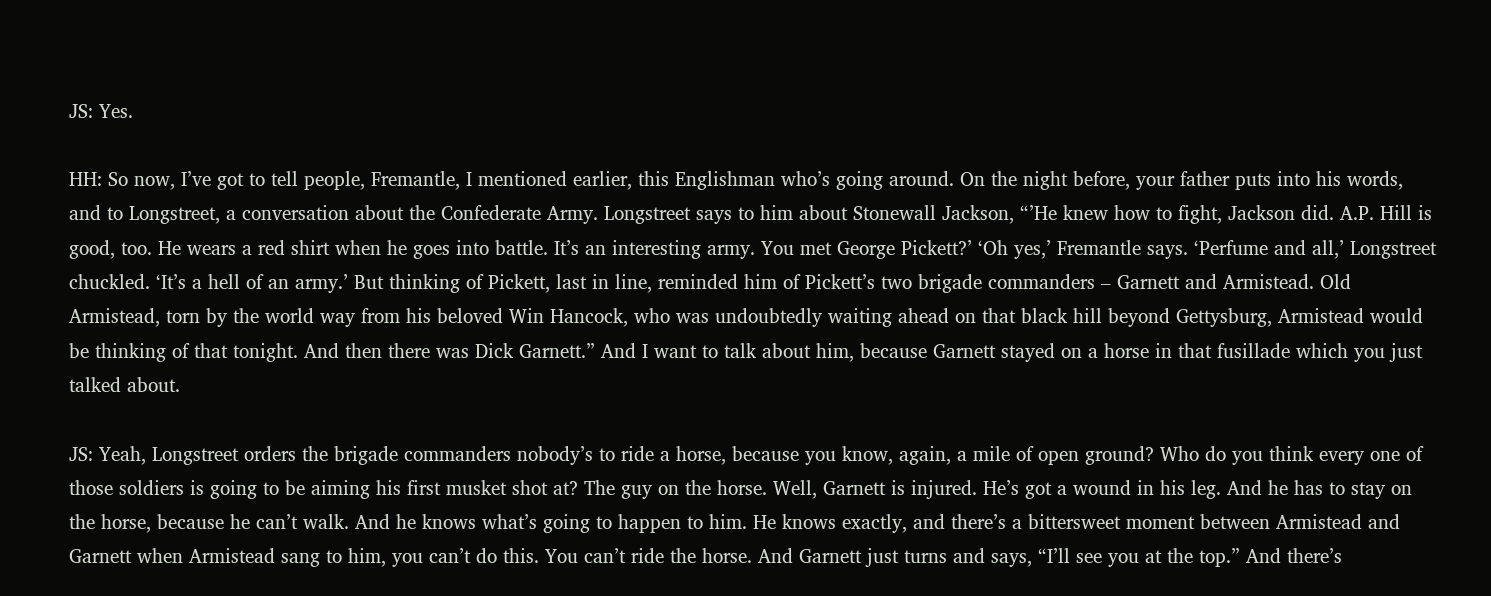JS: Yes.

HH: So now, I’ve got to tell people, Fremantle, I mentioned earlier, this Englishman who’s going around. On the night before, your father puts into his words, and to Longstreet, a conversation about the Confederate Army. Longstreet says to him about Stonewall Jackson, “’He knew how to fight, Jackson did. A.P. Hill is good, too. He wears a red shirt when he goes into battle. It’s an interesting army. You met George Pickett?’ ‘Oh yes,’ Fremantle says. ‘Perfume and all,’ Longstreet chuckled. ‘It’s a hell of an army.’ But thinking of Pickett, last in line, reminded him of Pickett’s two brigade commanders – Garnett and Armistead. Old Armistead, torn by the world way from his beloved Win Hancock, who was undoubtedly waiting ahead on that black hill beyond Gettysburg, Armistead would be thinking of that tonight. And then there was Dick Garnett.” And I want to talk about him, because Garnett stayed on a horse in that fusillade which you just talked about.

JS: Yeah, Longstreet orders the brigade commanders nobody’s to ride a horse, because you know, again, a mile of open ground? Who do you think every one of those soldiers is going to be aiming his first musket shot at? The guy on the horse. Well, Garnett is injured. He’s got a wound in his leg. And he has to stay on the horse, because he can’t walk. And he knows what’s going to happen to him. He knows exactly, and there’s a bittersweet moment between Armistead and Garnett when Armistead sang to him, you can’t do this. You can’t ride the horse. And Garnett just turns and says, “I’ll see you at the top.” And there’s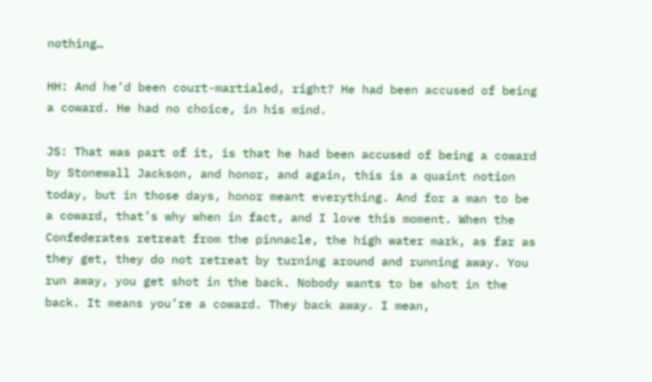nothing…

HH: And he’d been court-martialed, right? He had been accused of being a coward. He had no choice, in his mind.

JS: That was part of it, is that he had been accused of being a coward by Stonewall Jackson, and honor, and again, this is a quaint notion today, but in those days, honor meant everything. And for a man to be a coward, that’s why when in fact, and I love this moment. When the Confederates retreat from the pinnacle, the high water mark, as far as they get, they do not retreat by turning around and running away. You run away, you get shot in the back. Nobody wants to be shot in the back. It means you’re a coward. They back away. I mean,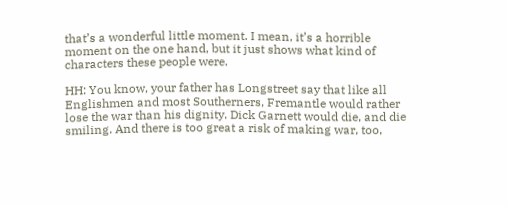that’s a wonderful little moment. I mean, it’s a horrible moment on the one hand, but it just shows what kind of characters these people were.

HH: You know, your father has Longstreet say that like all Englishmen and most Southerners, Fremantle would rather lose the war than his dignity. Dick Garnett would die, and die smiling. And there is too great a risk of making war, too,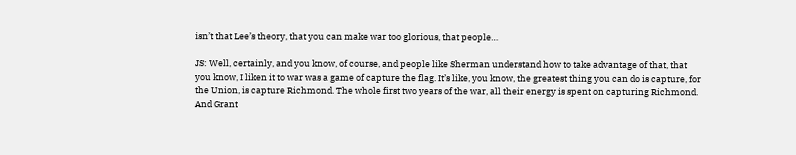isn’t that Lee’s theory, that you can make war too glorious, that people…

JS: Well, certainly, and you know, of course, and people like Sherman understand how to take advantage of that, that you know, I liken it to war was a game of capture the flag. It’s like, you know, the greatest thing you can do is capture, for the Union, is capture Richmond. The whole first two years of the war, all their energy is spent on capturing Richmond. And Grant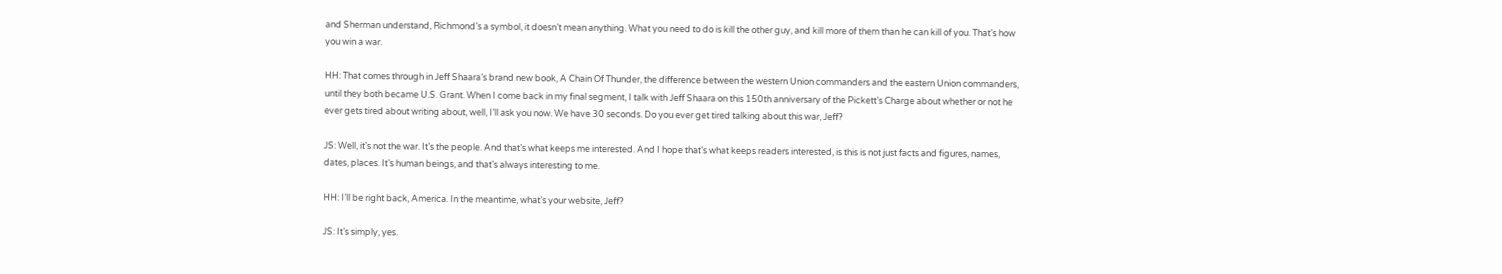and Sherman understand, Richmond’s a symbol, it doesn’t mean anything. What you need to do is kill the other guy, and kill more of them than he can kill of you. That’s how you win a war.

HH: That comes through in Jeff Shaara’s brand new book, A Chain Of Thunder, the difference between the western Union commanders and the eastern Union commanders, until they both became U.S. Grant. When I come back in my final segment, I talk with Jeff Shaara on this 150th anniversary of the Pickett’s Charge about whether or not he ever gets tired about writing about, well, I’ll ask you now. We have 30 seconds. Do you ever get tired talking about this war, Jeff?

JS: Well, it’s not the war. It’s the people. And that’s what keeps me interested. And I hope that’s what keeps readers interested, is this is not just facts and figures, names, dates, places. It’s human beings, and that’s always interesting to me.

HH: I’ll be right back, America. In the meantime, what’s your website, Jeff?

JS: It’s simply, yes.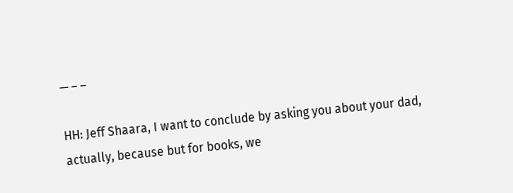— – –

HH: Jeff Shaara, I want to conclude by asking you about your dad, actually, because but for books, we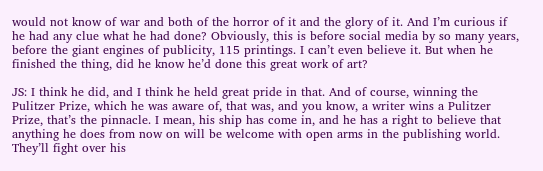would not know of war and both of the horror of it and the glory of it. And I’m curious if he had any clue what he had done? Obviously, this is before social media by so many years, before the giant engines of publicity, 115 printings. I can’t even believe it. But when he finished the thing, did he know he’d done this great work of art?

JS: I think he did, and I think he held great pride in that. And of course, winning the Pulitzer Prize, which he was aware of, that was, and you know, a writer wins a Pulitzer Prize, that’s the pinnacle. I mean, his ship has come in, and he has a right to believe that anything he does from now on will be welcome with open arms in the publishing world. They’ll fight over his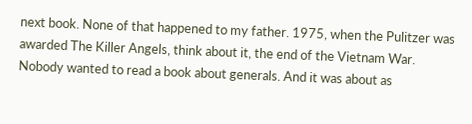next book. None of that happened to my father. 1975, when the Pulitzer was awarded The Killer Angels, think about it, the end of the Vietnam War. Nobody wanted to read a book about generals. And it was about as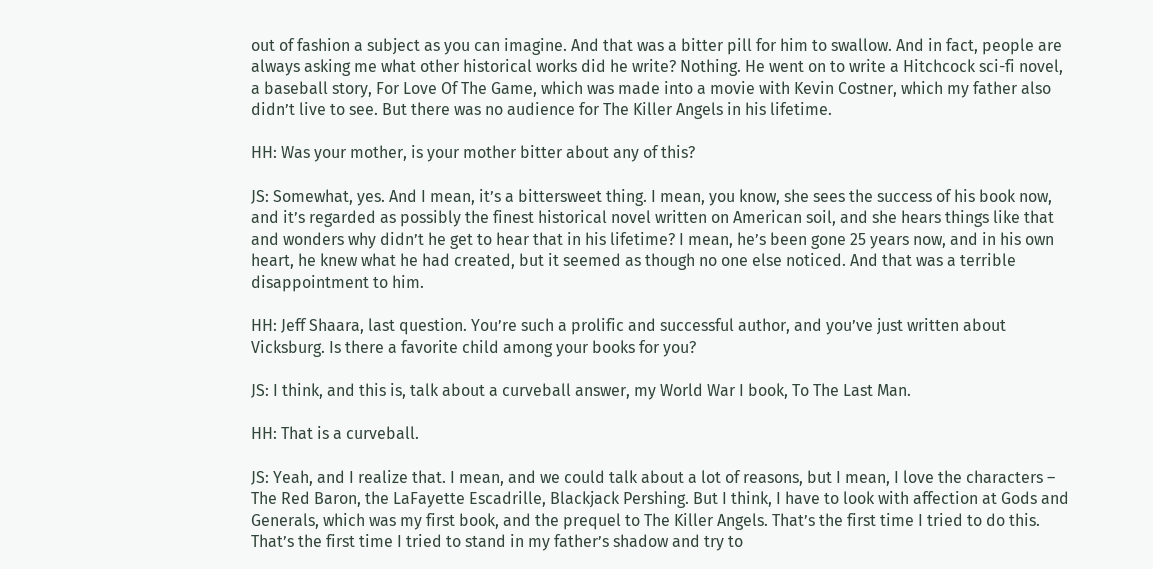out of fashion a subject as you can imagine. And that was a bitter pill for him to swallow. And in fact, people are always asking me what other historical works did he write? Nothing. He went on to write a Hitchcock sci-fi novel, a baseball story, For Love Of The Game, which was made into a movie with Kevin Costner, which my father also didn’t live to see. But there was no audience for The Killer Angels in his lifetime.

HH: Was your mother, is your mother bitter about any of this?

JS: Somewhat, yes. And I mean, it’s a bittersweet thing. I mean, you know, she sees the success of his book now, and it’s regarded as possibly the finest historical novel written on American soil, and she hears things like that and wonders why didn’t he get to hear that in his lifetime? I mean, he’s been gone 25 years now, and in his own heart, he knew what he had created, but it seemed as though no one else noticed. And that was a terrible disappointment to him.

HH: Jeff Shaara, last question. You’re such a prolific and successful author, and you’ve just written about Vicksburg. Is there a favorite child among your books for you?

JS: I think, and this is, talk about a curveball answer, my World War I book, To The Last Man.

HH: That is a curveball.

JS: Yeah, and I realize that. I mean, and we could talk about a lot of reasons, but I mean, I love the characters – The Red Baron, the LaFayette Escadrille, Blackjack Pershing. But I think, I have to look with affection at Gods and Generals, which was my first book, and the prequel to The Killer Angels. That’s the first time I tried to do this. That’s the first time I tried to stand in my father’s shadow and try to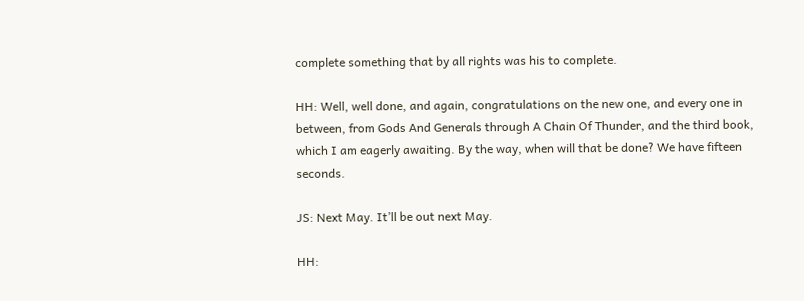complete something that by all rights was his to complete.

HH: Well, well done, and again, congratulations on the new one, and every one in between, from Gods And Generals through A Chain Of Thunder, and the third book, which I am eagerly awaiting. By the way, when will that be done? We have fifteen seconds.

JS: Next May. It’ll be out next May.

HH: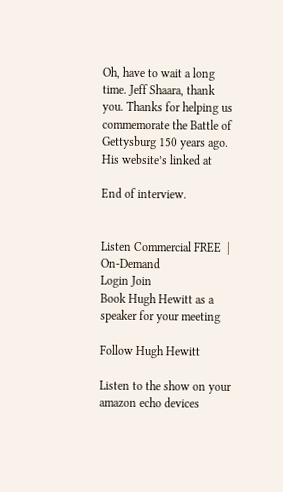Oh, have to wait a long time. Jeff Shaara, thank you. Thanks for helping us commemorate the Battle of Gettysburg 150 years ago. His website’s linked at

End of interview.


Listen Commercial FREE  |  On-Demand
Login Join
Book Hugh Hewitt as a speaker for your meeting

Follow Hugh Hewitt

Listen to the show on your amazon echo devices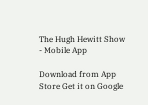The Hugh Hewitt Show - Mobile App

Download from App Store Get it on Google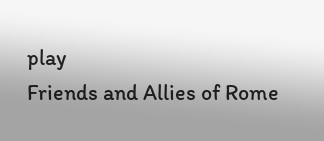play
Friends and Allies of Rome